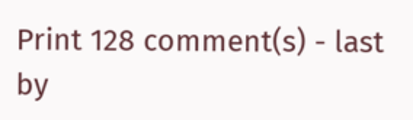Print 128 comment(s) - last by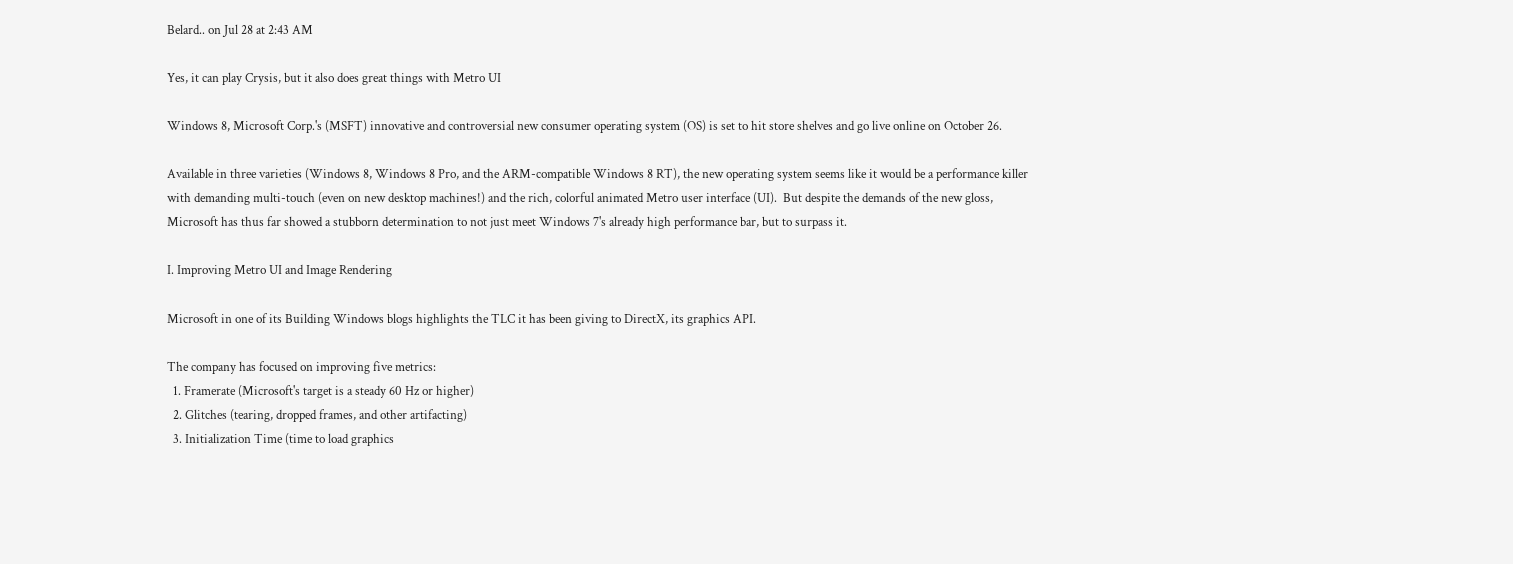Belard.. on Jul 28 at 2:43 AM

Yes, it can play Crysis, but it also does great things with Metro UI

Windows 8, Microsoft Corp.'s (MSFT) innovative and controversial new consumer operating system (OS) is set to hit store shelves and go live online on October 26.

Available in three varieties (Windows 8, Windows 8 Pro, and the ARM-compatible Windows 8 RT), the new operating system seems like it would be a performance killer with demanding multi-touch (even on new desktop machines!) and the rich, colorful animated Metro user interface (UI).  But despite the demands of the new gloss, Microsoft has thus far showed a stubborn determination to not just meet Windows 7's already high performance bar, but to surpass it.

I. Improving Metro UI and Image Rendering

Microsoft in one of its Building Windows blogs highlights the TLC it has been giving to DirectX, its graphics API.

The company has focused on improving five metrics:
  1. Framerate (Microsoft's target is a steady 60 Hz or higher)
  2. Glitches (tearing, dropped frames, and other artifacting)
  3. Initialization Time (time to load graphics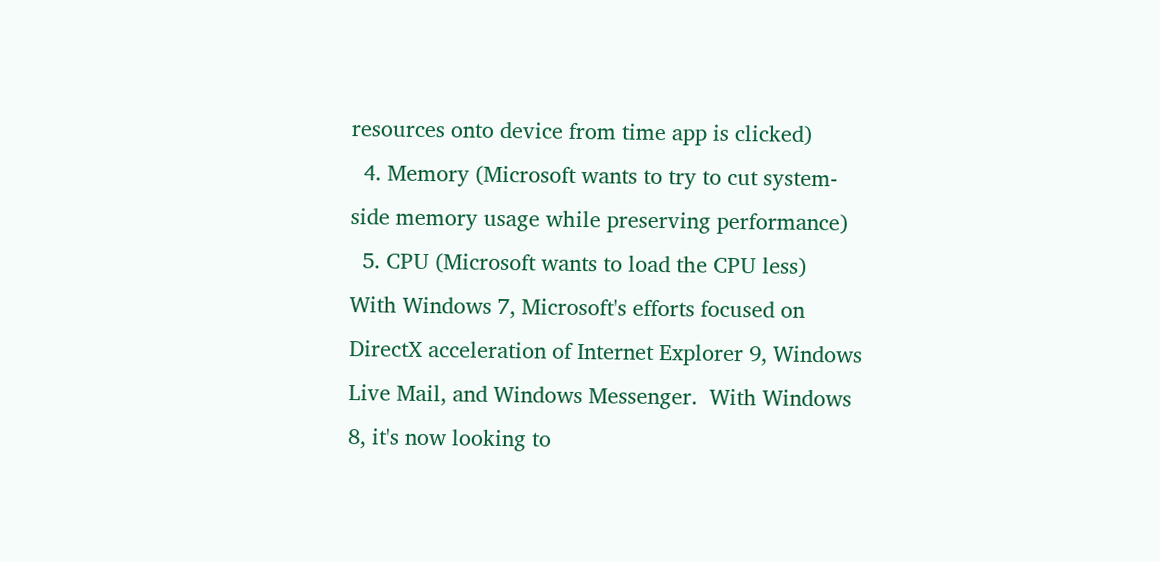resources onto device from time app is clicked)
  4. Memory (Microsoft wants to try to cut system-side memory usage while preserving performance)
  5. CPU (Microsoft wants to load the CPU less)
With Windows 7, Microsoft's efforts focused on DirectX acceleration of Internet Explorer 9, Windows Live Mail, and Windows Messenger.  With Windows 8, it's now looking to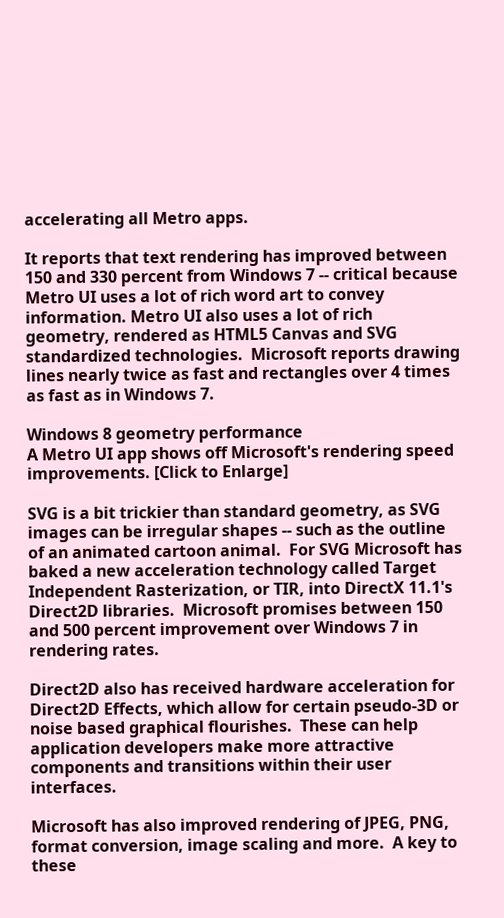accelerating all Metro apps.

It reports that text rendering has improved between 150 and 330 percent from Windows 7 -- critical because Metro UI uses a lot of rich word art to convey information. Metro UI also uses a lot of rich geometry, rendered as HTML5 Canvas and SVG standardized technologies.  Microsoft reports drawing lines nearly twice as fast and rectangles over 4 times as fast as in Windows 7.

Windows 8 geometry performance
A Metro UI app shows off Microsoft's rendering speed improvements. [Click to Enlarge]

SVG is a bit trickier than standard geometry, as SVG images can be irregular shapes -- such as the outline of an animated cartoon animal.  For SVG Microsoft has baked a new acceleration technology called Target Independent Rasterization, or TIR, into DirectX 11.1's Direct2D libraries.  Microsoft promises between 150 and 500 percent improvement over Windows 7 in rendering rates.

Direct2D also has received hardware acceleration for Direct2D Effects, which allow for certain pseudo-3D or noise based graphical flourishes.  These can help application developers make more attractive components and transitions within their user interfaces.

Microsoft has also improved rendering of JPEG, PNG, format conversion, image scaling and more.  A key to these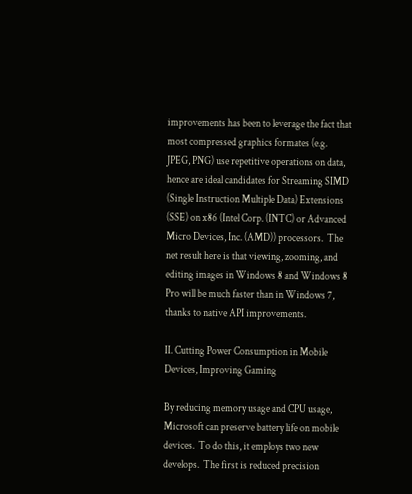improvements has been to leverage the fact that most compressed graphics formates (e.g. JPEG, PNG) use repetitive operations on data, hence are ideal candidates for Streaming SIMD (Single Instruction Multiple Data) Extensions (SSE) on x86 (Intel Corp. (INTC) or Advanced Micro Devices, Inc. (AMD)) processors.  The net result here is that viewing, zooming, and editing images in Windows 8 and Windows 8 Pro will be much faster than in Windows 7, thanks to native API improvements.

II. Cutting Power Consumption in Mobile Devices, Improving Gaming

By reducing memory usage and CPU usage, Microsoft can preserve battery life on mobile devices.  To do this, it employs two new develops.  The first is reduced precision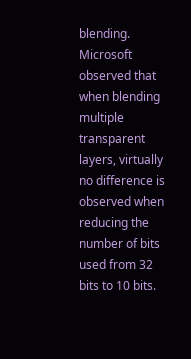blending.  Microsoft observed that when blending multiple transparent layers, virtually no difference is observed when reducing the number of bits used from 32 bits to 10 bits.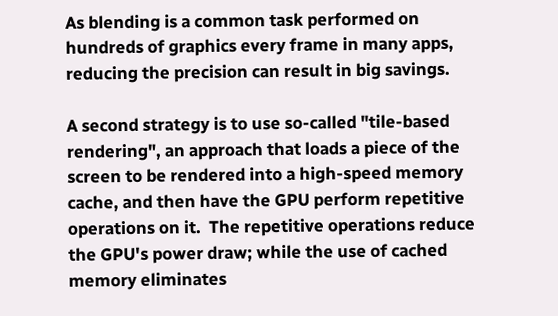As blending is a common task performed on hundreds of graphics every frame in many apps, reducing the precision can result in big savings.

A second strategy is to use so-called "tile-based rendering", an approach that loads a piece of the screen to be rendered into a high-speed memory cache, and then have the GPU perform repetitive operations on it.  The repetitive operations reduce the GPU's power draw; while the use of cached memory eliminates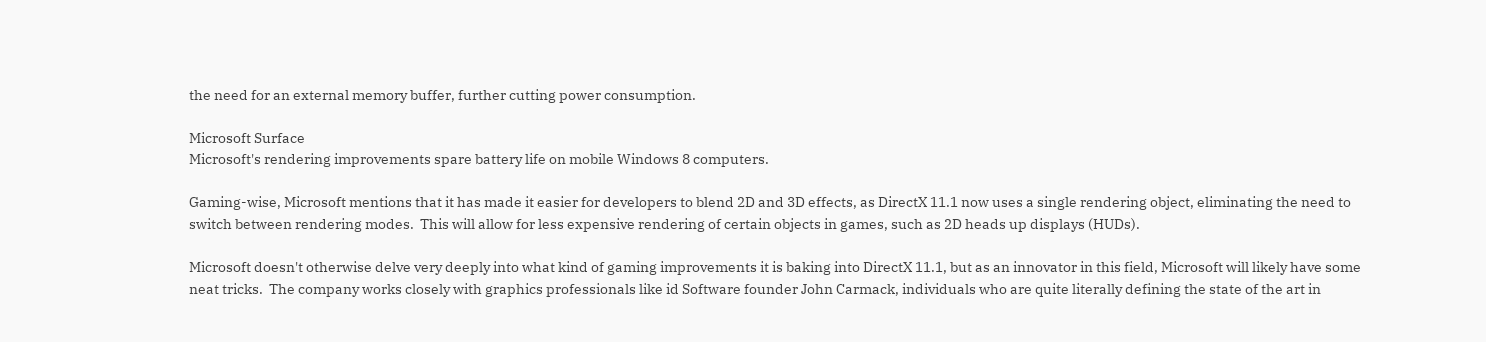the need for an external memory buffer, further cutting power consumption.

Microsoft Surface
Microsoft's rendering improvements spare battery life on mobile Windows 8 computers.

Gaming-wise, Microsoft mentions that it has made it easier for developers to blend 2D and 3D effects, as DirectX 11.1 now uses a single rendering object, eliminating the need to switch between rendering modes.  This will allow for less expensive rendering of certain objects in games, such as 2D heads up displays (HUDs).

Microsoft doesn't otherwise delve very deeply into what kind of gaming improvements it is baking into DirectX 11.1, but as an innovator in this field, Microsoft will likely have some neat tricks.  The company works closely with graphics professionals like id Software founder John Carmack, individuals who are quite literally defining the state of the art in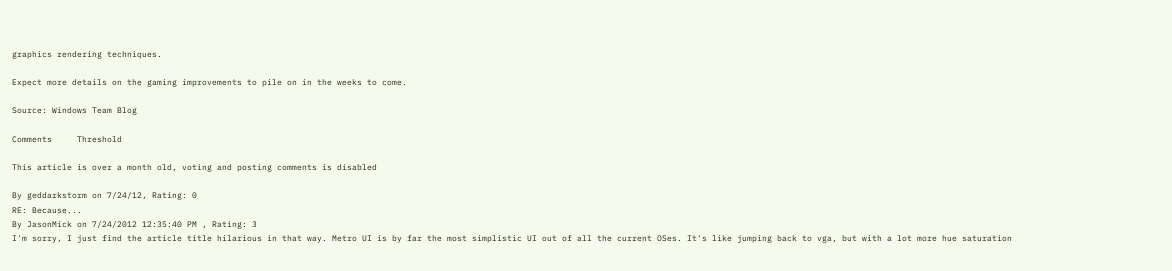graphics rendering techniques.

Expect more details on the gaming improvements to pile on in the weeks to come.

Source: Windows Team Blog

Comments     Threshold

This article is over a month old, voting and posting comments is disabled

By geddarkstorm on 7/24/12, Rating: 0
RE: Because...
By JasonMick on 7/24/2012 12:35:40 PM , Rating: 3
I'm sorry, I just find the article title hilarious in that way. Metro UI is by far the most simplistic UI out of all the current OSes. It's like jumping back to vga, but with a lot more hue saturation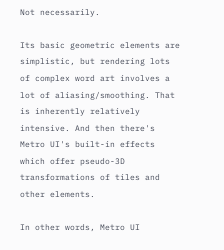Not necessarily.

Its basic geometric elements are simplistic, but rendering lots of complex word art involves a lot of aliasing/smoothing. That is inherently relatively intensive. And then there's Metro UI's built-in effects which offer pseudo-3D transformations of tiles and other elements.

In other words, Metro UI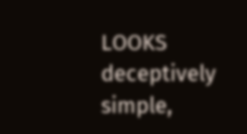LOOKS deceptively simple,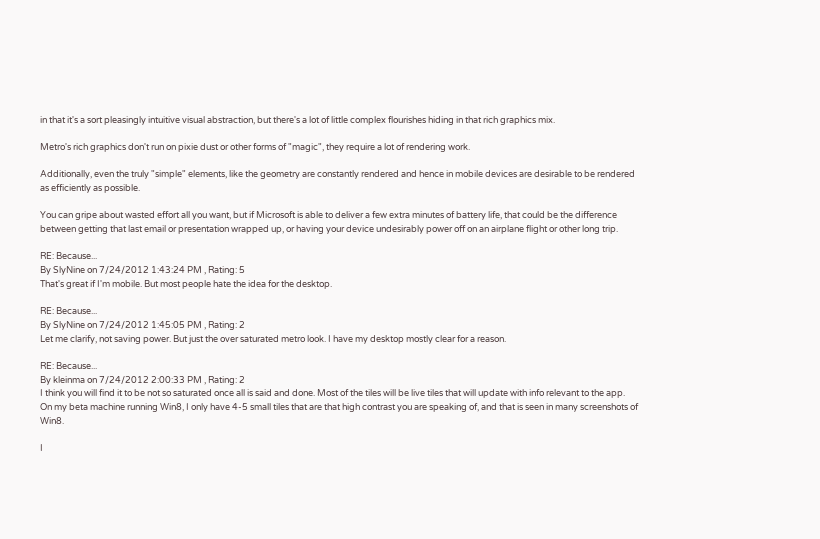in that it's a sort pleasingly intuitive visual abstraction, but there's a lot of little complex flourishes hiding in that rich graphics mix.

Metro's rich graphics don't run on pixie dust or other forms of "magic", they require a lot of rendering work.

Additionally, even the truly "simple" elements, like the geometry are constantly rendered and hence in mobile devices are desirable to be rendered as efficiently as possible.

You can gripe about wasted effort all you want, but if Microsoft is able to deliver a few extra minutes of battery life, that could be the difference between getting that last email or presentation wrapped up, or having your device undesirably power off on an airplane flight or other long trip.

RE: Because...
By SlyNine on 7/24/2012 1:43:24 PM , Rating: 5
That's great if I'm mobile. But most people hate the idea for the desktop.

RE: Because...
By SlyNine on 7/24/2012 1:45:05 PM , Rating: 2
Let me clarify, not saving power. But just the over saturated metro look. I have my desktop mostly clear for a reason.

RE: Because...
By kleinma on 7/24/2012 2:00:33 PM , Rating: 2
I think you will find it to be not so saturated once all is said and done. Most of the tiles will be live tiles that will update with info relevant to the app. On my beta machine running Win8, I only have 4-5 small tiles that are that high contrast you are speaking of, and that is seen in many screenshots of Win8.

I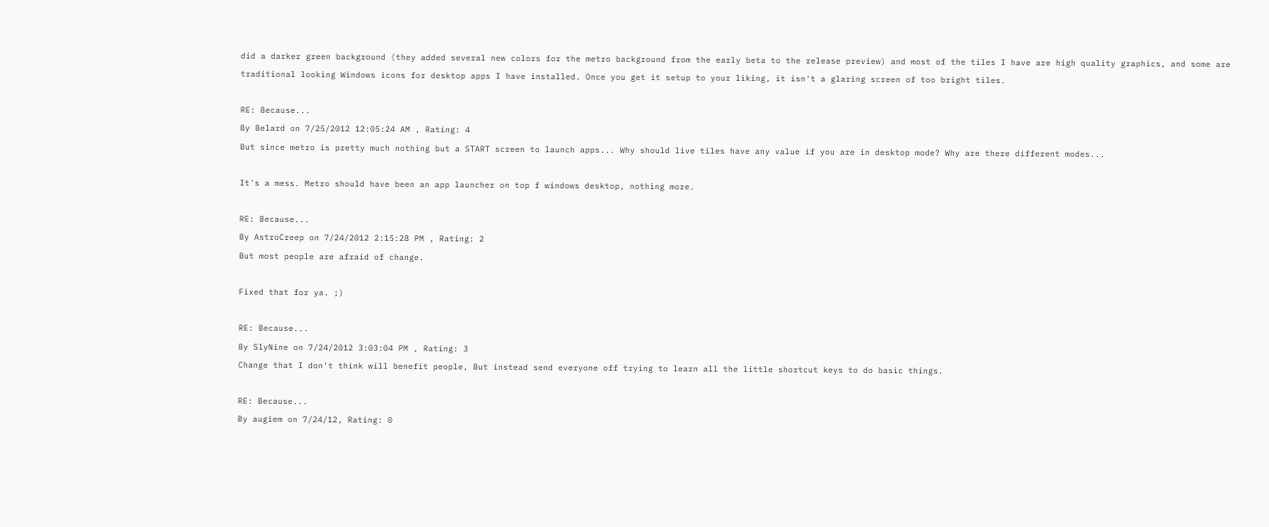did a darker green background (they added several new colors for the metro background from the early beta to the release preview) and most of the tiles I have are high quality graphics, and some are traditional looking Windows icons for desktop apps I have installed. Once you get it setup to your liking, it isn't a glaring screen of too bright tiles.

RE: Because...
By Belard on 7/25/2012 12:05:24 AM , Rating: 4
But since metro is pretty much nothing but a START screen to launch apps... Why should live tiles have any value if you are in desktop mode? Why are there different modes...

It's a mess. Metro should have been an app launcher on top f windows desktop, nothing more.

RE: Because...
By AstroCreep on 7/24/2012 2:15:28 PM , Rating: 2
But most people are afraid of change.

Fixed that for ya. ;)

RE: Because...
By SlyNine on 7/24/2012 3:03:04 PM , Rating: 3
Change that I don't think will benefit people, But instead send everyone off trying to learn all the little shortcut keys to do basic things.

RE: Because...
By augiem on 7/24/12, Rating: 0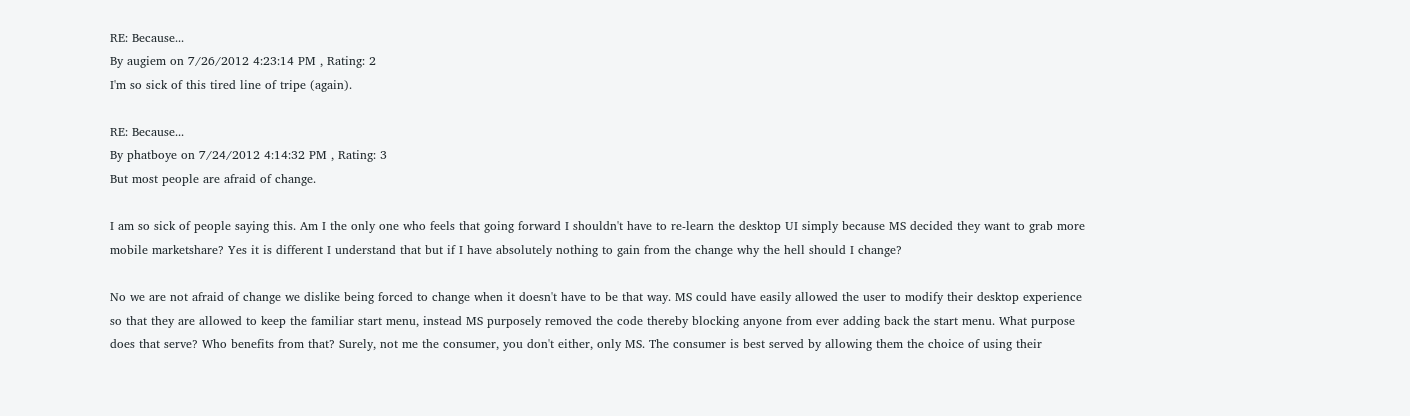RE: Because...
By augiem on 7/26/2012 4:23:14 PM , Rating: 2
I'm so sick of this tired line of tripe (again).

RE: Because...
By phatboye on 7/24/2012 4:14:32 PM , Rating: 3
But most people are afraid of change.

I am so sick of people saying this. Am I the only one who feels that going forward I shouldn't have to re-learn the desktop UI simply because MS decided they want to grab more mobile marketshare? Yes it is different I understand that but if I have absolutely nothing to gain from the change why the hell should I change?

No we are not afraid of change we dislike being forced to change when it doesn't have to be that way. MS could have easily allowed the user to modify their desktop experience so that they are allowed to keep the familiar start menu, instead MS purposely removed the code thereby blocking anyone from ever adding back the start menu. What purpose does that serve? Who benefits from that? Surely, not me the consumer, you don't either, only MS. The consumer is best served by allowing them the choice of using their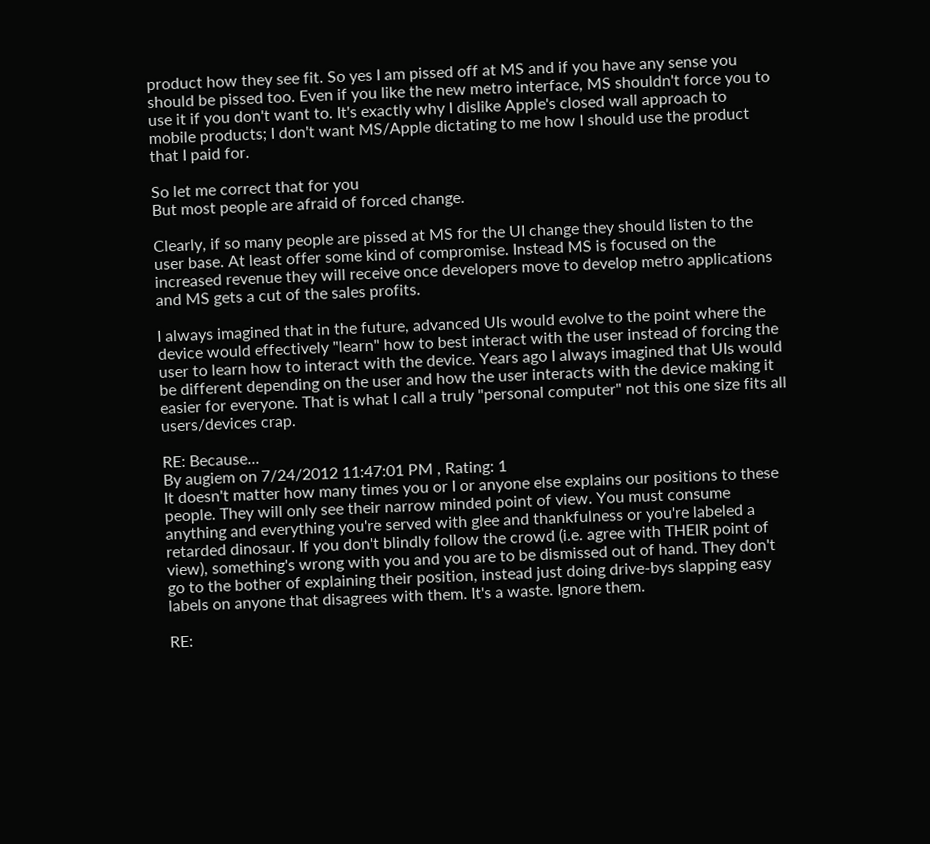product how they see fit. So yes I am pissed off at MS and if you have any sense you should be pissed too. Even if you like the new metro interface, MS shouldn't force you to use it if you don't want to. It's exactly why I dislike Apple's closed wall approach to mobile products; I don't want MS/Apple dictating to me how I should use the product that I paid for.

So let me correct that for you
But most people are afraid of forced change.

Clearly, if so many people are pissed at MS for the UI change they should listen to the user base. At least offer some kind of compromise. Instead MS is focused on the increased revenue they will receive once developers move to develop metro applications and MS gets a cut of the sales profits.

I always imagined that in the future, advanced UIs would evolve to the point where the device would effectively "learn" how to best interact with the user instead of forcing the user to learn how to interact with the device. Years ago I always imagined that UIs would be different depending on the user and how the user interacts with the device making it easier for everyone. That is what I call a truly "personal computer" not this one size fits all users/devices crap.

RE: Because...
By augiem on 7/24/2012 11:47:01 PM , Rating: 1
It doesn't matter how many times you or I or anyone else explains our positions to these people. They will only see their narrow minded point of view. You must consume anything and everything you're served with glee and thankfulness or you're labeled a retarded dinosaur. If you don't blindly follow the crowd (i.e. agree with THEIR point of view), something's wrong with you and you are to be dismissed out of hand. They don't go to the bother of explaining their position, instead just doing drive-bys slapping easy labels on anyone that disagrees with them. It's a waste. Ignore them.

RE: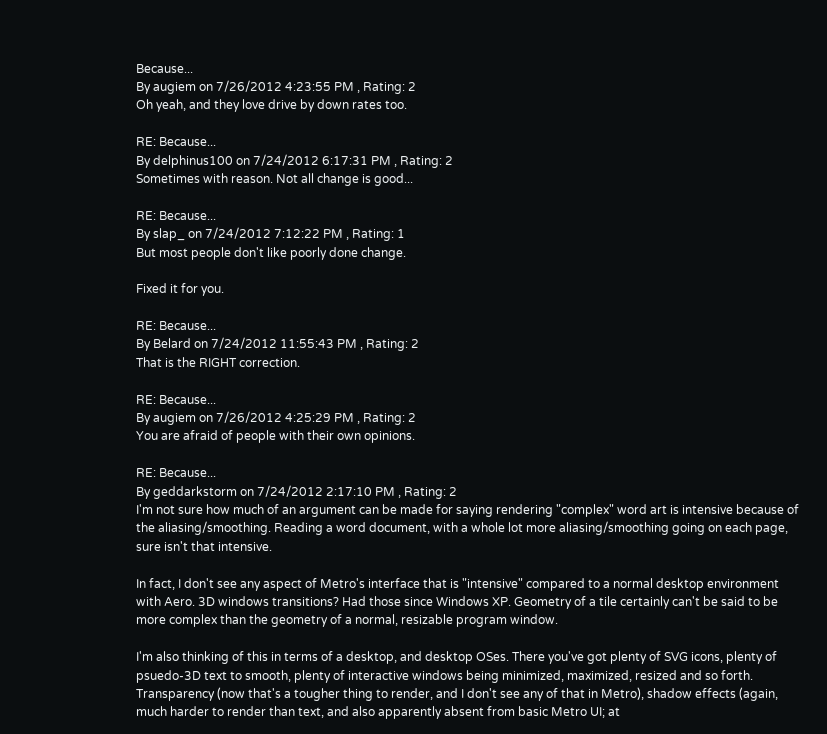Because...
By augiem on 7/26/2012 4:23:55 PM , Rating: 2
Oh yeah, and they love drive by down rates too.

RE: Because...
By delphinus100 on 7/24/2012 6:17:31 PM , Rating: 2
Sometimes with reason. Not all change is good...

RE: Because...
By slap_ on 7/24/2012 7:12:22 PM , Rating: 1
But most people don't like poorly done change.

Fixed it for you.

RE: Because...
By Belard on 7/24/2012 11:55:43 PM , Rating: 2
That is the RIGHT correction.

RE: Because...
By augiem on 7/26/2012 4:25:29 PM , Rating: 2
You are afraid of people with their own opinions.

RE: Because...
By geddarkstorm on 7/24/2012 2:17:10 PM , Rating: 2
I'm not sure how much of an argument can be made for saying rendering "complex" word art is intensive because of the aliasing/smoothing. Reading a word document, with a whole lot more aliasing/smoothing going on each page, sure isn't that intensive.

In fact, I don't see any aspect of Metro's interface that is "intensive" compared to a normal desktop environment with Aero. 3D windows transitions? Had those since Windows XP. Geometry of a tile certainly can't be said to be more complex than the geometry of a normal, resizable program window.

I'm also thinking of this in terms of a desktop, and desktop OSes. There you've got plenty of SVG icons, plenty of psuedo-3D text to smooth, plenty of interactive windows being minimized, maximized, resized and so forth. Transparency (now that's a tougher thing to render, and I don't see any of that in Metro), shadow effects (again, much harder to render than text, and also apparently absent from basic Metro UI; at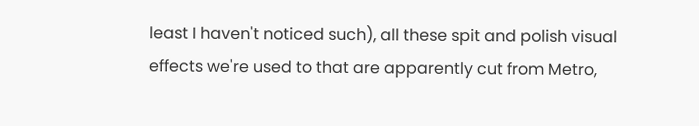least I haven't noticed such), all these spit and polish visual effects we're used to that are apparently cut from Metro,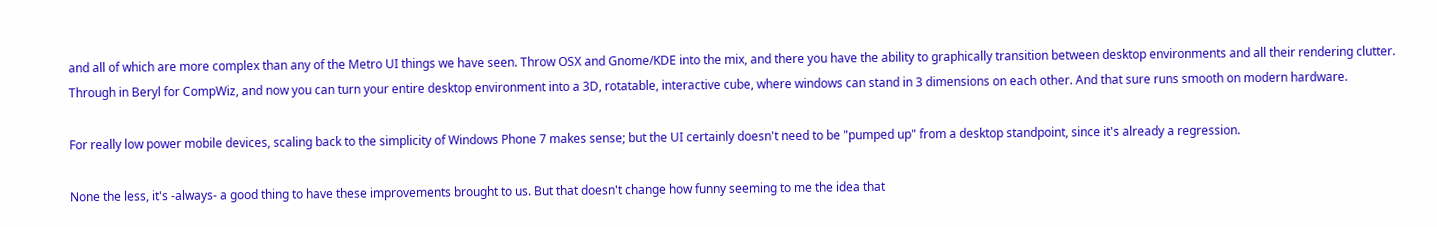and all of which are more complex than any of the Metro UI things we have seen. Throw OSX and Gnome/KDE into the mix, and there you have the ability to graphically transition between desktop environments and all their rendering clutter. Through in Beryl for CompWiz, and now you can turn your entire desktop environment into a 3D, rotatable, interactive cube, where windows can stand in 3 dimensions on each other. And that sure runs smooth on modern hardware.

For really low power mobile devices, scaling back to the simplicity of Windows Phone 7 makes sense; but the UI certainly doesn't need to be "pumped up" from a desktop standpoint, since it's already a regression.

None the less, it's -always- a good thing to have these improvements brought to us. But that doesn't change how funny seeming to me the idea that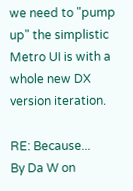we need to "pump up" the simplistic Metro UI is with a whole new DX version iteration.

RE: Because...
By Da W on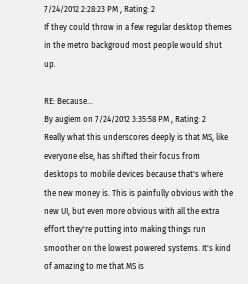7/24/2012 2:28:23 PM , Rating: 2
If they could throw in a few regular desktop themes in the metro backgroud most people would shut up.

RE: Because...
By augiem on 7/24/2012 3:35:58 PM , Rating: 2
Really what this underscores deeply is that MS, like everyone else, has shifted their focus from desktops to mobile devices because that's where the new money is. This is painfully obvious with the new UI, but even more obvious with all the extra effort they're putting into making things run smoother on the lowest powered systems. It's kind of amazing to me that MS is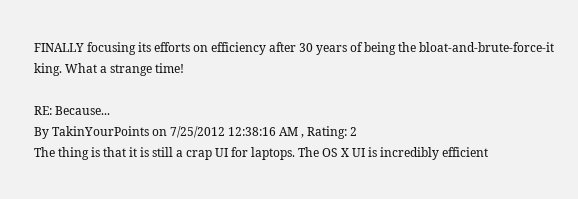FINALLY focusing its efforts on efficiency after 30 years of being the bloat-and-brute-force-it king. What a strange time!

RE: Because...
By TakinYourPoints on 7/25/2012 12:38:16 AM , Rating: 2
The thing is that it is still a crap UI for laptops. The OS X UI is incredibly efficient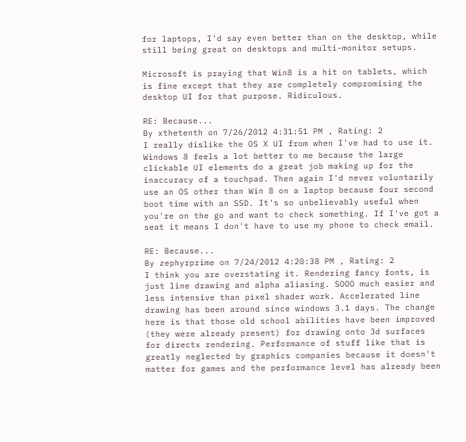for laptops, I'd say even better than on the desktop, while still being great on desktops and multi-monitor setups.

Microsoft is praying that Win8 is a hit on tablets, which is fine except that they are completely compromising the desktop UI for that purpose. Ridiculous.

RE: Because...
By xthetenth on 7/26/2012 4:31:51 PM , Rating: 2
I really dislike the OS X UI from when I've had to use it. Windows 8 feels a lot better to me because the large clickable UI elements do a great job making up for the inaccuracy of a touchpad. Then again I'd never voluntarily use an OS other than Win 8 on a laptop because four second boot time with an SSD. It's so unbelievably useful when you're on the go and want to check something. If I've got a seat it means I don't have to use my phone to check email.

RE: Because...
By zephyrprime on 7/24/2012 4:20:38 PM , Rating: 2
I think you are overstating it. Rendering fancy fonts, is just line drawing and alpha aliasing. SOOO much easier and less intensive than pixel shader work. Accelerated line drawing has been around since windows 3.1 days. The change here is that those old school abilities have been improved (they were already present) for drawing onto 3d surfaces for directx rendering. Performance of stuff like that is greatly neglected by graphics companies because it doesn't matter for games and the performance level has already been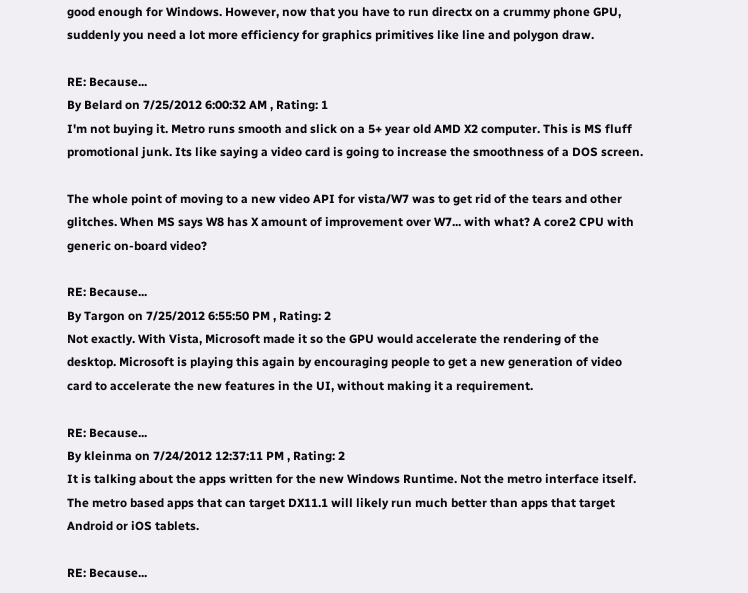good enough for Windows. However, now that you have to run directx on a crummy phone GPU, suddenly you need a lot more efficiency for graphics primitives like line and polygon draw.

RE: Because...
By Belard on 7/25/2012 6:00:32 AM , Rating: 1
I'm not buying it. Metro runs smooth and slick on a 5+ year old AMD X2 computer. This is MS fluff promotional junk. Its like saying a video card is going to increase the smoothness of a DOS screen.

The whole point of moving to a new video API for vista/W7 was to get rid of the tears and other glitches. When MS says W8 has X amount of improvement over W7... with what? A core2 CPU with generic on-board video?

RE: Because...
By Targon on 7/25/2012 6:55:50 PM , Rating: 2
Not exactly. With Vista, Microsoft made it so the GPU would accelerate the rendering of the desktop. Microsoft is playing this again by encouraging people to get a new generation of video card to accelerate the new features in the UI, without making it a requirement.

RE: Because...
By kleinma on 7/24/2012 12:37:11 PM , Rating: 2
It is talking about the apps written for the new Windows Runtime. Not the metro interface itself. The metro based apps that can target DX11.1 will likely run much better than apps that target Android or iOS tablets.

RE: Because...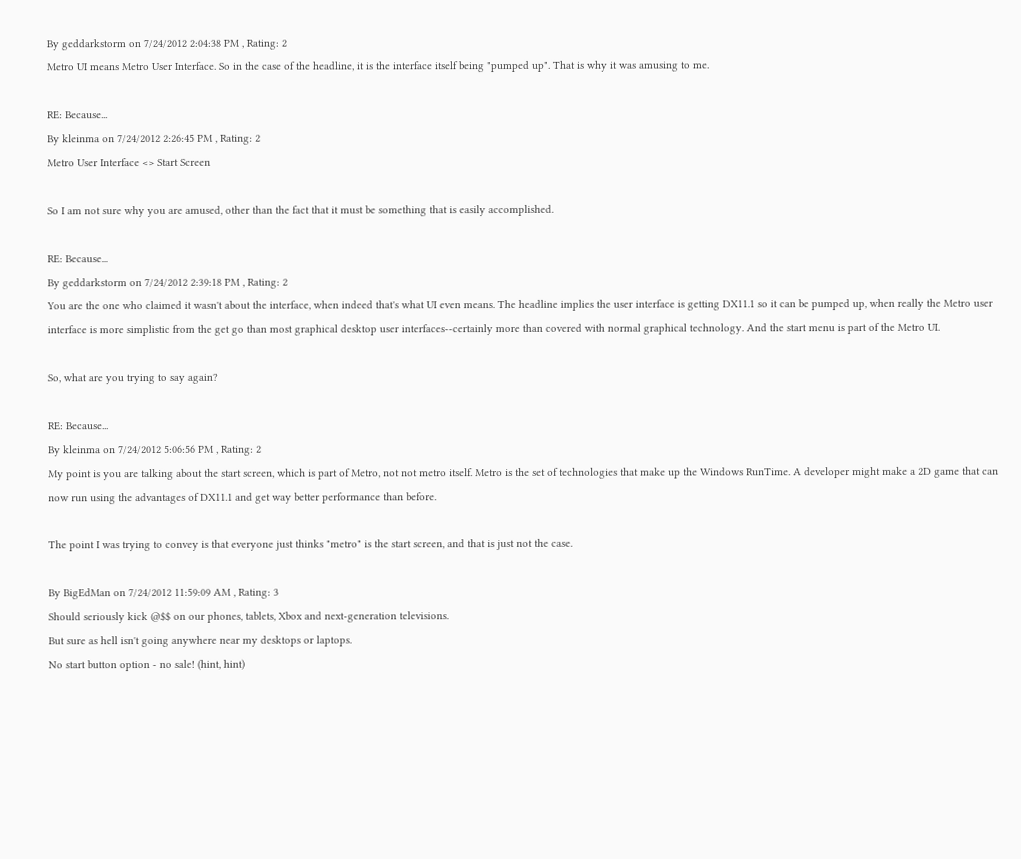By geddarkstorm on 7/24/2012 2:04:38 PM , Rating: 2
Metro UI means Metro User Interface. So in the case of the headline, it is the interface itself being "pumped up". That is why it was amusing to me.

RE: Because...
By kleinma on 7/24/2012 2:26:45 PM , Rating: 2
Metro User Interface <> Start Screen

So I am not sure why you are amused, other than the fact that it must be something that is easily accomplished.

RE: Because...
By geddarkstorm on 7/24/2012 2:39:18 PM , Rating: 2
You are the one who claimed it wasn't about the interface, when indeed that's what UI even means. The headline implies the user interface is getting DX11.1 so it can be pumped up, when really the Metro user interface is more simplistic from the get go than most graphical desktop user interfaces--certainly more than covered with normal graphical technology. And the start menu is part of the Metro UI.

So, what are you trying to say again?

RE: Because...
By kleinma on 7/24/2012 5:06:56 PM , Rating: 2
My point is you are talking about the start screen, which is part of Metro, not not metro itself. Metro is the set of technologies that make up the Windows RunTime. A developer might make a 2D game that can now run using the advantages of DX11.1 and get way better performance than before.

The point I was trying to convey is that everyone just thinks "metro" is the start screen, and that is just not the case.

By BigEdMan on 7/24/2012 11:59:09 AM , Rating: 3
Should seriously kick @$$ on our phones, tablets, Xbox and next-generation televisions.
But sure as hell isn't going anywhere near my desktops or laptops.
No start button option - no sale! (hint, hint)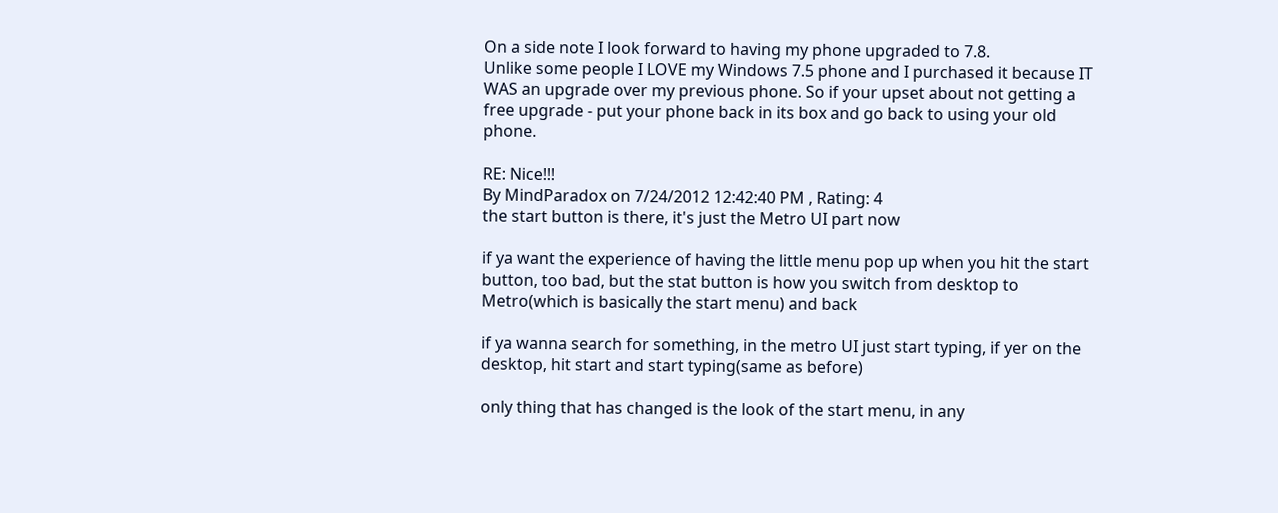On a side note I look forward to having my phone upgraded to 7.8.
Unlike some people I LOVE my Windows 7.5 phone and I purchased it because IT WAS an upgrade over my previous phone. So if your upset about not getting a free upgrade - put your phone back in its box and go back to using your old phone.

RE: Nice!!!
By MindParadox on 7/24/2012 12:42:40 PM , Rating: 4
the start button is there, it's just the Metro UI part now

if ya want the experience of having the little menu pop up when you hit the start button, too bad, but the stat button is how you switch from desktop to Metro(which is basically the start menu) and back

if ya wanna search for something, in the metro UI just start typing, if yer on the desktop, hit start and start typing(same as before)

only thing that has changed is the look of the start menu, in any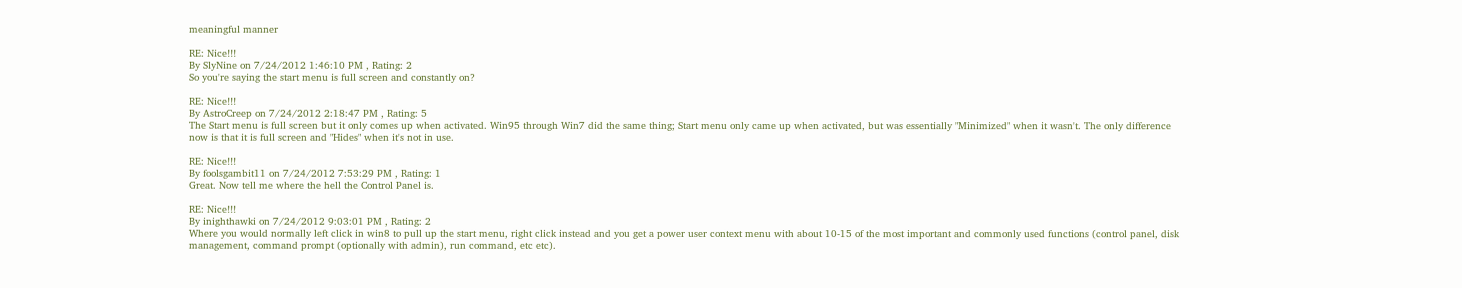meaningful manner

RE: Nice!!!
By SlyNine on 7/24/2012 1:46:10 PM , Rating: 2
So you're saying the start menu is full screen and constantly on?

RE: Nice!!!
By AstroCreep on 7/24/2012 2:18:47 PM , Rating: 5
The Start menu is full screen but it only comes up when activated. Win95 through Win7 did the same thing; Start menu only came up when activated, but was essentially "Minimized" when it wasn't. The only difference now is that it is full screen and "Hides" when it's not in use.

RE: Nice!!!
By foolsgambit11 on 7/24/2012 7:53:29 PM , Rating: 1
Great. Now tell me where the hell the Control Panel is.

RE: Nice!!!
By inighthawki on 7/24/2012 9:03:01 PM , Rating: 2
Where you would normally left click in win8 to pull up the start menu, right click instead and you get a power user context menu with about 10-15 of the most important and commonly used functions (control panel, disk management, command prompt (optionally with admin), run command, etc etc).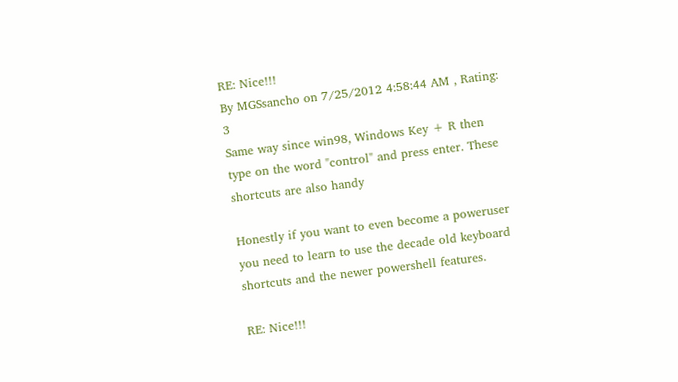RE: Nice!!!
By MGSsancho on 7/25/2012 4:58:44 AM , Rating: 3
Same way since win98, Windows Key + R then type on the word "control" and press enter. These shortcuts are also handy

Honestly if you want to even become a poweruser you need to learn to use the decade old keyboard shortcuts and the newer powershell features.

RE: Nice!!!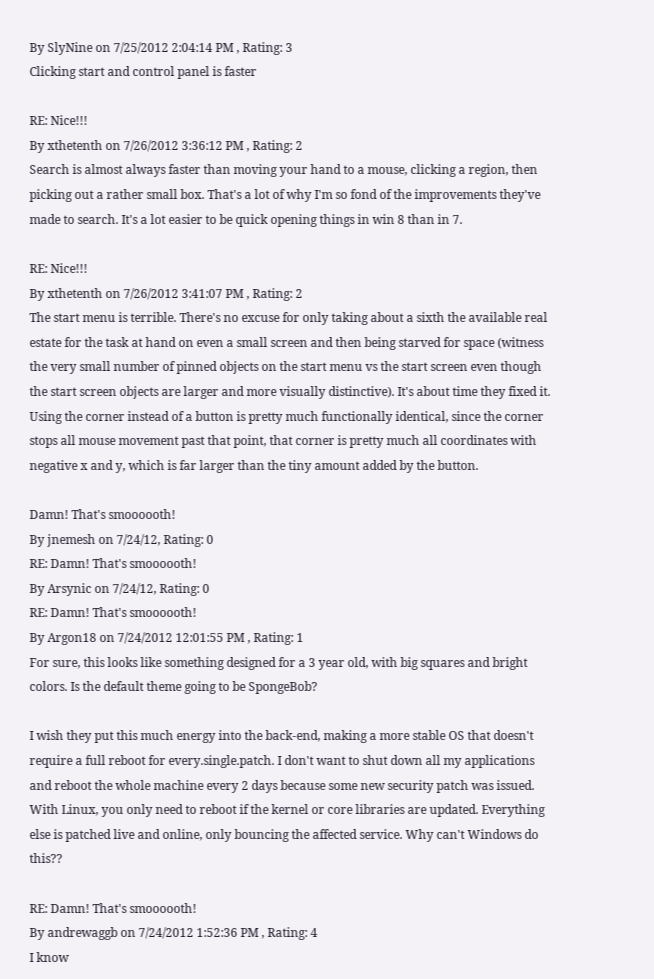By SlyNine on 7/25/2012 2:04:14 PM , Rating: 3
Clicking start and control panel is faster

RE: Nice!!!
By xthetenth on 7/26/2012 3:36:12 PM , Rating: 2
Search is almost always faster than moving your hand to a mouse, clicking a region, then picking out a rather small box. That's a lot of why I'm so fond of the improvements they've made to search. It's a lot easier to be quick opening things in win 8 than in 7.

RE: Nice!!!
By xthetenth on 7/26/2012 3:41:07 PM , Rating: 2
The start menu is terrible. There's no excuse for only taking about a sixth the available real estate for the task at hand on even a small screen and then being starved for space (witness the very small number of pinned objects on the start menu vs the start screen even though the start screen objects are larger and more visually distinctive). It's about time they fixed it. Using the corner instead of a button is pretty much functionally identical, since the corner stops all mouse movement past that point, that corner is pretty much all coordinates with negative x and y, which is far larger than the tiny amount added by the button.

Damn! That's smoooooth!
By jnemesh on 7/24/12, Rating: 0
RE: Damn! That's smoooooth!
By Arsynic on 7/24/12, Rating: 0
RE: Damn! That's smoooooth!
By Argon18 on 7/24/2012 12:01:55 PM , Rating: 1
For sure, this looks like something designed for a 3 year old, with big squares and bright colors. Is the default theme going to be SpongeBob?

I wish they put this much energy into the back-end, making a more stable OS that doesn't require a full reboot for every.single.patch. I don't want to shut down all my applications and reboot the whole machine every 2 days because some new security patch was issued. With Linux, you only need to reboot if the kernel or core libraries are updated. Everything else is patched live and online, only bouncing the affected service. Why can't Windows do this??

RE: Damn! That's smoooooth!
By andrewaggb on 7/24/2012 1:52:36 PM , Rating: 4
I know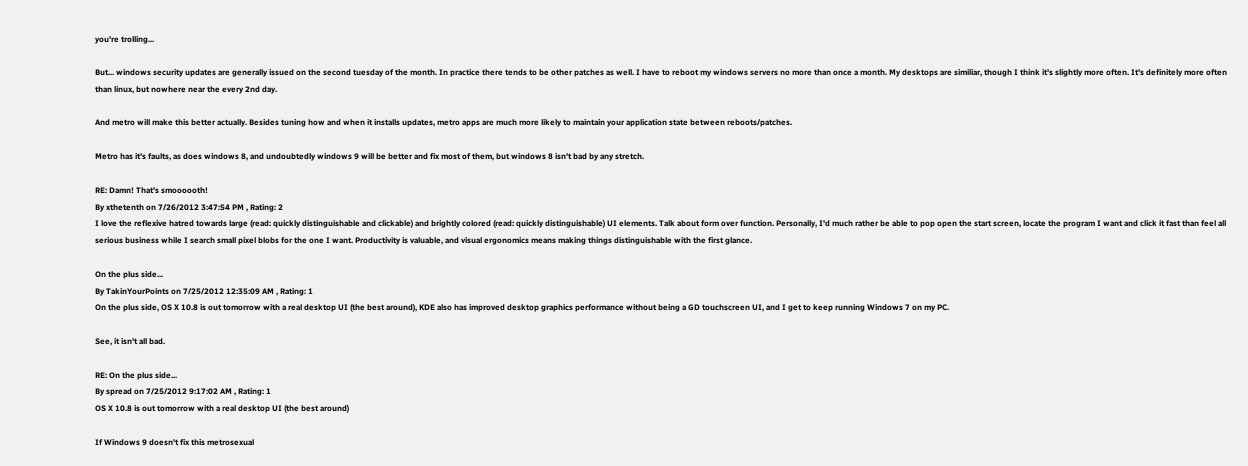you're trolling...

But... windows security updates are generally issued on the second tuesday of the month. In practice there tends to be other patches as well. I have to reboot my windows servers no more than once a month. My desktops are similiar, though I think it's slightly more often. It's definitely more often than linux, but nowhere near the every 2nd day.

And metro will make this better actually. Besides tuning how and when it installs updates, metro apps are much more likely to maintain your application state between reboots/patches.

Metro has it's faults, as does windows 8, and undoubtedly windows 9 will be better and fix most of them, but windows 8 isn't bad by any stretch.

RE: Damn! That's smoooooth!
By xthetenth on 7/26/2012 3:47:54 PM , Rating: 2
I love the reflexive hatred towards large (read: quickly distinguishable and clickable) and brightly colored (read: quickly distinguishable) UI elements. Talk about form over function. Personally, I'd much rather be able to pop open the start screen, locate the program I want and click it fast than feel all serious business while I search small pixel blobs for the one I want. Productivity is valuable, and visual ergonomics means making things distinguishable with the first glance.

On the plus side...
By TakinYourPoints on 7/25/2012 12:35:09 AM , Rating: 1
On the plus side, OS X 10.8 is out tomorrow with a real desktop UI (the best around), KDE also has improved desktop graphics performance without being a GD touchscreen UI, and I get to keep running Windows 7 on my PC.

See, it isn't all bad.

RE: On the plus side...
By spread on 7/25/2012 9:17:02 AM , Rating: 1
OS X 10.8 is out tomorrow with a real desktop UI (the best around)

If Windows 9 doesn't fix this metrosexual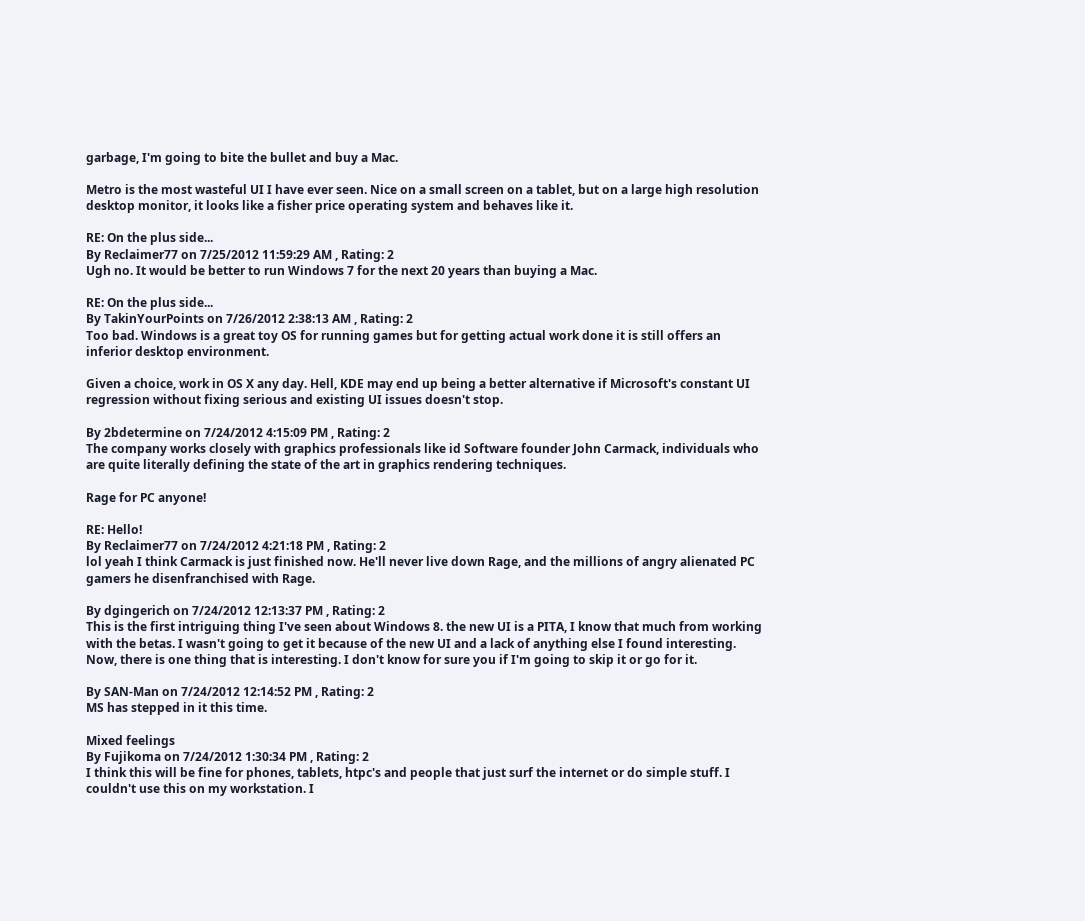garbage, I'm going to bite the bullet and buy a Mac.

Metro is the most wasteful UI I have ever seen. Nice on a small screen on a tablet, but on a large high resolution desktop monitor, it looks like a fisher price operating system and behaves like it.

RE: On the plus side...
By Reclaimer77 on 7/25/2012 11:59:29 AM , Rating: 2
Ugh no. It would be better to run Windows 7 for the next 20 years than buying a Mac.

RE: On the plus side...
By TakinYourPoints on 7/26/2012 2:38:13 AM , Rating: 2
Too bad. Windows is a great toy OS for running games but for getting actual work done it is still offers an inferior desktop environment.

Given a choice, work in OS X any day. Hell, KDE may end up being a better alternative if Microsoft's constant UI regression without fixing serious and existing UI issues doesn't stop.

By 2bdetermine on 7/24/2012 4:15:09 PM , Rating: 2
The company works closely with graphics professionals like id Software founder John Carmack, individuals who are quite literally defining the state of the art in graphics rendering techniques.

Rage for PC anyone!

RE: Hello!
By Reclaimer77 on 7/24/2012 4:21:18 PM , Rating: 2
lol yeah I think Carmack is just finished now. He'll never live down Rage, and the millions of angry alienated PC gamers he disenfranchised with Rage.

By dgingerich on 7/24/2012 12:13:37 PM , Rating: 2
This is the first intriguing thing I've seen about Windows 8. the new UI is a PITA, I know that much from working with the betas. I wasn't going to get it because of the new UI and a lack of anything else I found interesting. Now, there is one thing that is interesting. I don't know for sure you if I'm going to skip it or go for it.

By SAN-Man on 7/24/2012 12:14:52 PM , Rating: 2
MS has stepped in it this time.

Mixed feelings
By Fujikoma on 7/24/2012 1:30:34 PM , Rating: 2
I think this will be fine for phones, tablets, htpc's and people that just surf the internet or do simple stuff. I couldn't use this on my workstation. I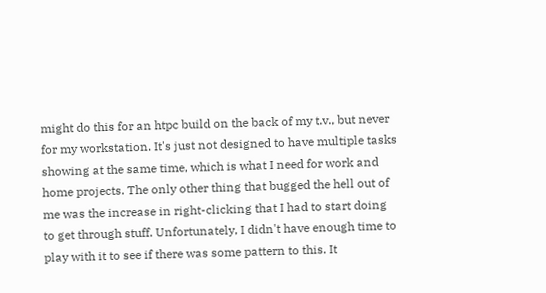might do this for an htpc build on the back of my t.v., but never for my workstation. It's just not designed to have multiple tasks showing at the same time, which is what I need for work and home projects. The only other thing that bugged the hell out of me was the increase in right-clicking that I had to start doing to get through stuff. Unfortunately, I didn't have enough time to play with it to see if there was some pattern to this. It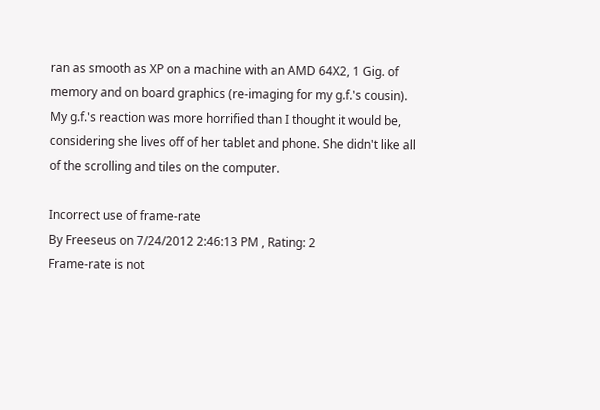ran as smooth as XP on a machine with an AMD 64X2, 1 Gig. of memory and on board graphics (re-imaging for my g.f.'s cousin). My g.f.'s reaction was more horrified than I thought it would be, considering she lives off of her tablet and phone. She didn't like all of the scrolling and tiles on the computer.

Incorrect use of frame-rate
By Freeseus on 7/24/2012 2:46:13 PM , Rating: 2
Frame-rate is not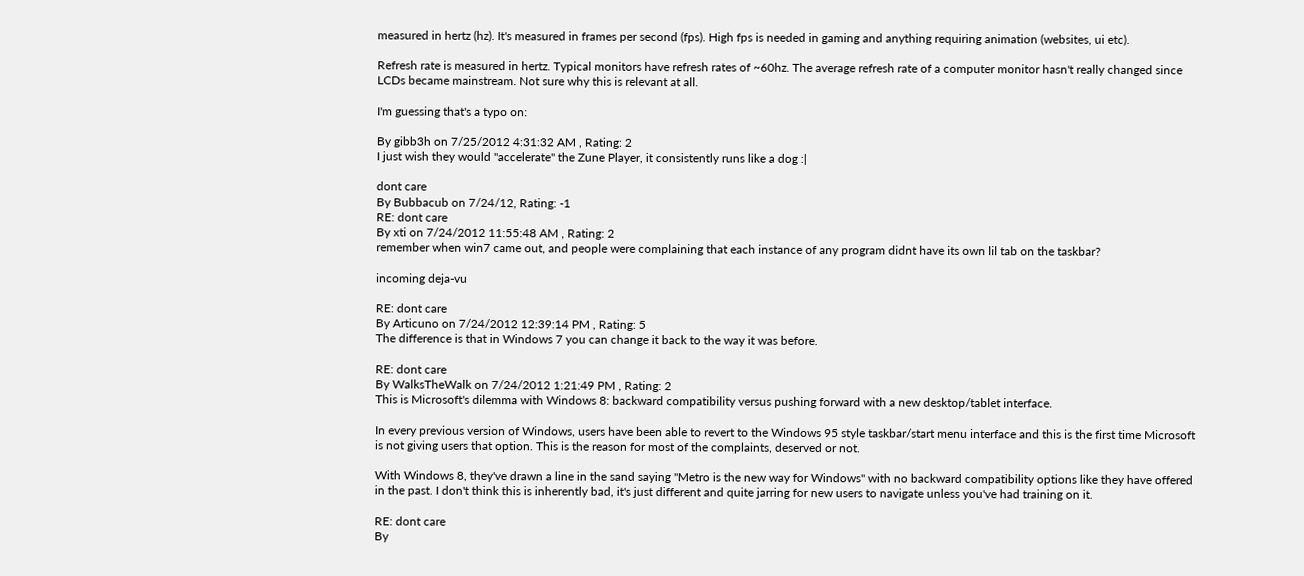measured in hertz (hz). It's measured in frames per second (fps). High fps is needed in gaming and anything requiring animation (websites, ui etc).

Refresh rate is measured in hertz. Typical monitors have refresh rates of ~60hz. The average refresh rate of a computer monitor hasn't really changed since LCDs became mainstream. Not sure why this is relevant at all.

I'm guessing that's a typo on:

By gibb3h on 7/25/2012 4:31:32 AM , Rating: 2
I just wish they would "accelerate" the Zune Player, it consistently runs like a dog :|

dont care
By Bubbacub on 7/24/12, Rating: -1
RE: dont care
By xti on 7/24/2012 11:55:48 AM , Rating: 2
remember when win7 came out, and people were complaining that each instance of any program didnt have its own lil tab on the taskbar?

incoming deja-vu

RE: dont care
By Articuno on 7/24/2012 12:39:14 PM , Rating: 5
The difference is that in Windows 7 you can change it back to the way it was before.

RE: dont care
By WalksTheWalk on 7/24/2012 1:21:49 PM , Rating: 2
This is Microsoft's dilemma with Windows 8: backward compatibility versus pushing forward with a new desktop/tablet interface.

In every previous version of Windows, users have been able to revert to the Windows 95 style taskbar/start menu interface and this is the first time Microsoft is not giving users that option. This is the reason for most of the complaints, deserved or not.

With Windows 8, they've drawn a line in the sand saying "Metro is the new way for Windows" with no backward compatibility options like they have offered in the past. I don't think this is inherently bad, it's just different and quite jarring for new users to navigate unless you've had training on it.

RE: dont care
By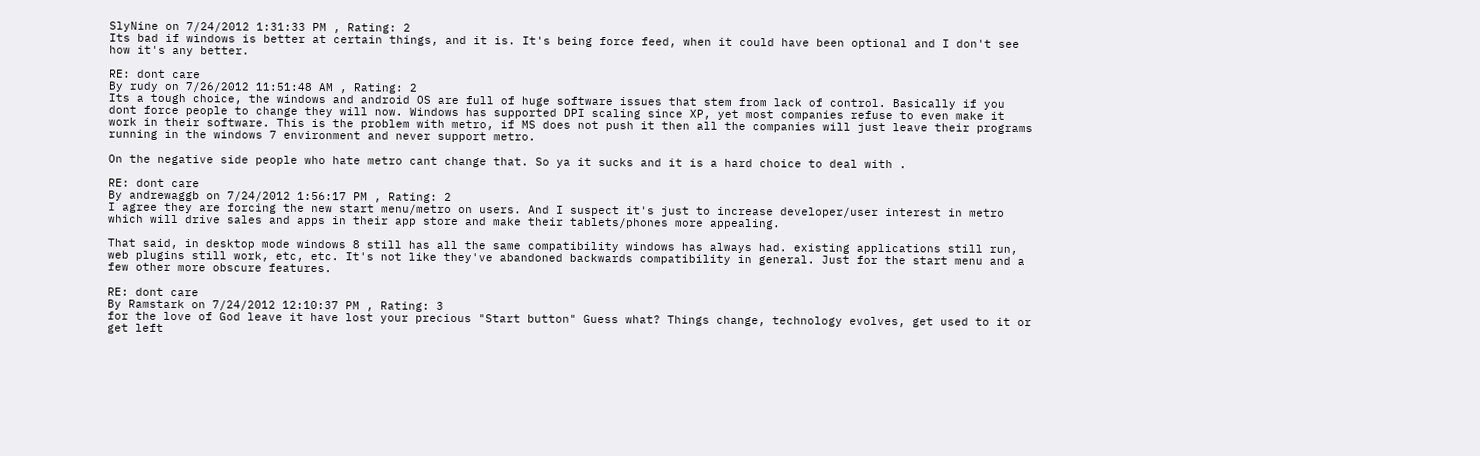SlyNine on 7/24/2012 1:31:33 PM , Rating: 2
Its bad if windows is better at certain things, and it is. It's being force feed, when it could have been optional and I don't see how it's any better.

RE: dont care
By rudy on 7/26/2012 11:51:48 AM , Rating: 2
Its a tough choice, the windows and android OS are full of huge software issues that stem from lack of control. Basically if you dont force people to change they will now. Windows has supported DPI scaling since XP, yet most companies refuse to even make it work in their software. This is the problem with metro, if MS does not push it then all the companies will just leave their programs running in the windows 7 environment and never support metro.

On the negative side people who hate metro cant change that. So ya it sucks and it is a hard choice to deal with .

RE: dont care
By andrewaggb on 7/24/2012 1:56:17 PM , Rating: 2
I agree they are forcing the new start menu/metro on users. And I suspect it's just to increase developer/user interest in metro which will drive sales and apps in their app store and make their tablets/phones more appealing.

That said, in desktop mode windows 8 still has all the same compatibility windows has always had. existing applications still run, web plugins still work, etc, etc. It's not like they've abandoned backwards compatibility in general. Just for the start menu and a few other more obscure features.

RE: dont care
By Ramstark on 7/24/2012 12:10:37 PM , Rating: 3
for the love of God leave it have lost your precious "Start button" Guess what? Things change, technology evolves, get used to it or get left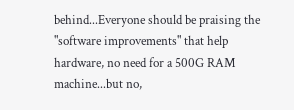behind...Everyone should be praising the "software improvements" that help hardware, no need for a 500G RAM machine...but no,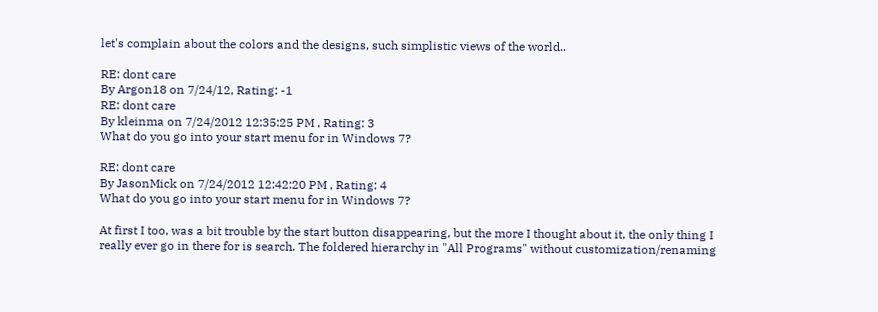let's complain about the colors and the designs, such simplistic views of the world..

RE: dont care
By Argon18 on 7/24/12, Rating: -1
RE: dont care
By kleinma on 7/24/2012 12:35:25 PM , Rating: 3
What do you go into your start menu for in Windows 7?

RE: dont care
By JasonMick on 7/24/2012 12:42:20 PM , Rating: 4
What do you go into your start menu for in Windows 7?

At first I too, was a bit trouble by the start button disappearing, but the more I thought about it, the only thing I really ever go in there for is search. The foldered hierarchy in "All Programs" without customization/renaming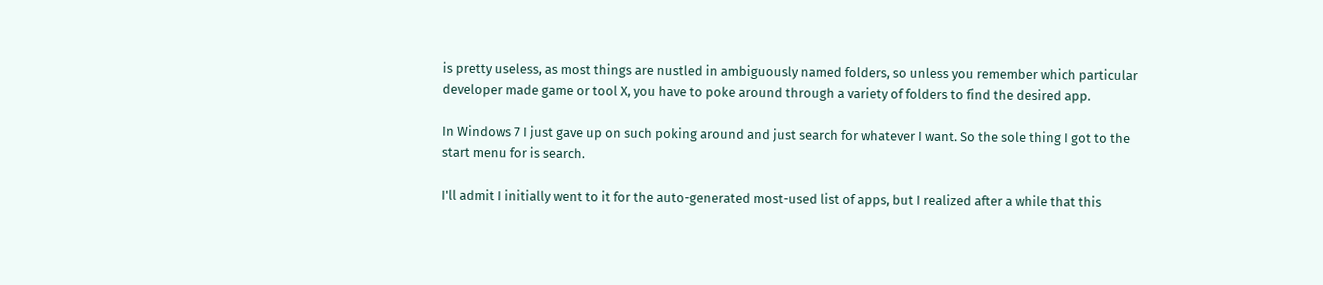is pretty useless, as most things are nustled in ambiguously named folders, so unless you remember which particular developer made game or tool X, you have to poke around through a variety of folders to find the desired app.

In Windows 7 I just gave up on such poking around and just search for whatever I want. So the sole thing I got to the start menu for is search.

I'll admit I initially went to it for the auto-generated most-used list of apps, but I realized after a while that this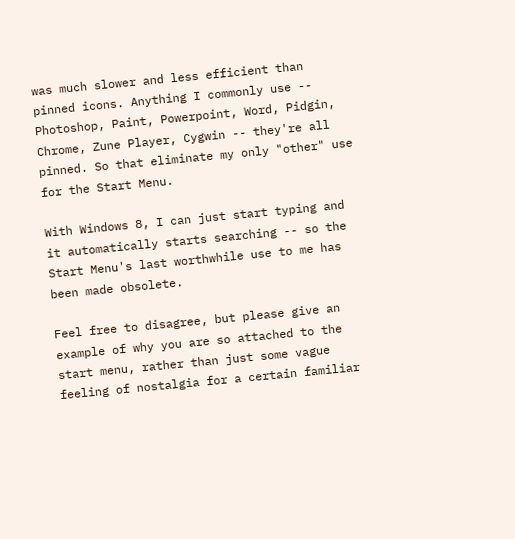was much slower and less efficient than pinned icons. Anything I commonly use -- Photoshop, Paint, Powerpoint, Word, Pidgin, Chrome, Zune Player, Cygwin -- they're all pinned. So that eliminate my only "other" use for the Start Menu.

With Windows 8, I can just start typing and it automatically starts searching -- so the Start Menu's last worthwhile use to me has been made obsolete.

Feel free to disagree, but please give an example of why you are so attached to the start menu, rather than just some vague feeling of nostalgia for a certain familiar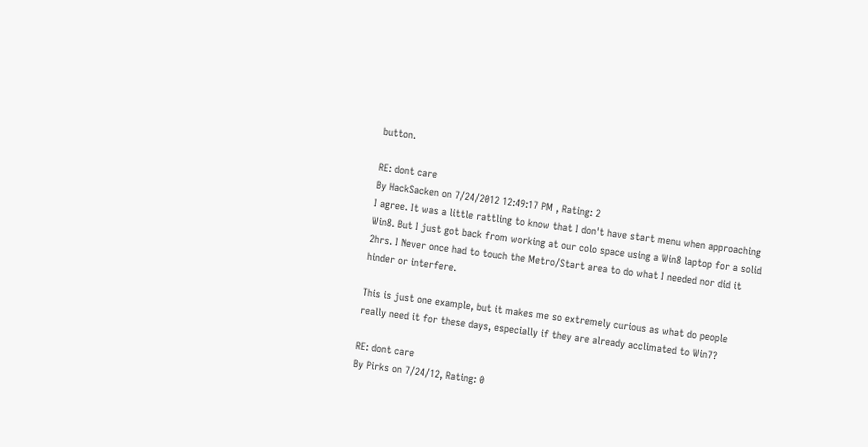button.

RE: dont care
By HackSacken on 7/24/2012 12:49:17 PM , Rating: 2
I agree. It was a little rattling to know that I don't have start menu when approaching Win8. But I just got back from working at our colo space using a Win8 laptop for a solid 2hrs. I Never once had to touch the Metro/Start area to do what I needed nor did it hinder or interfere.

This is just one example, but it makes me so extremely curious as what do people really need it for these days, especially if they are already acclimated to Win7?

RE: dont care
By Pirks on 7/24/12, Rating: 0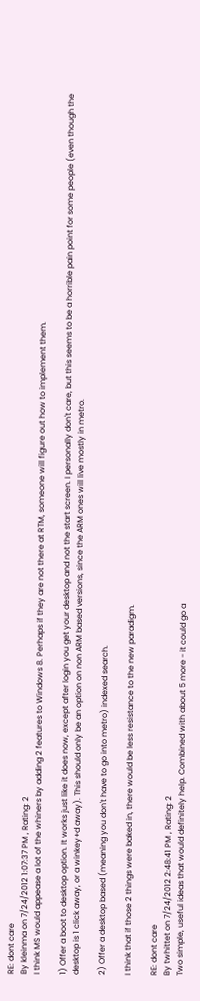RE: dont care
By kleinma on 7/24/2012 1:07:37 PM , Rating: 2
I think MS would appease a lot of the whiners by adding 2 features to Windows 8. Perhaps if they are not there at RTM, someone will figure out how to implement them.

1) Offer a boot to desktop option. It works just like it does now, except after login you get your desktop and not the start screen. I personally don't care, but this seems to be a horrible pain point for some people (even though the desktop is 1 click away, or a winkey+d away). This should only be an option on non ARM based versions, since the ARM ones will live mostly in metro.

2) Offer a desktop based (meaning you don't have to go into metro) indexed search.

I think that if those 2 things were baked in, there would be less resistance to the new paradigm.

RE: dont care
By twhittet on 7/24/2012 2:48:41 PM , Rating: 2
Two simple, useful ideas that would definitely help. Combined with about 5 more - it could go a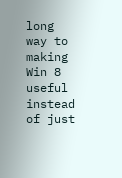long way to making Win 8 useful instead of just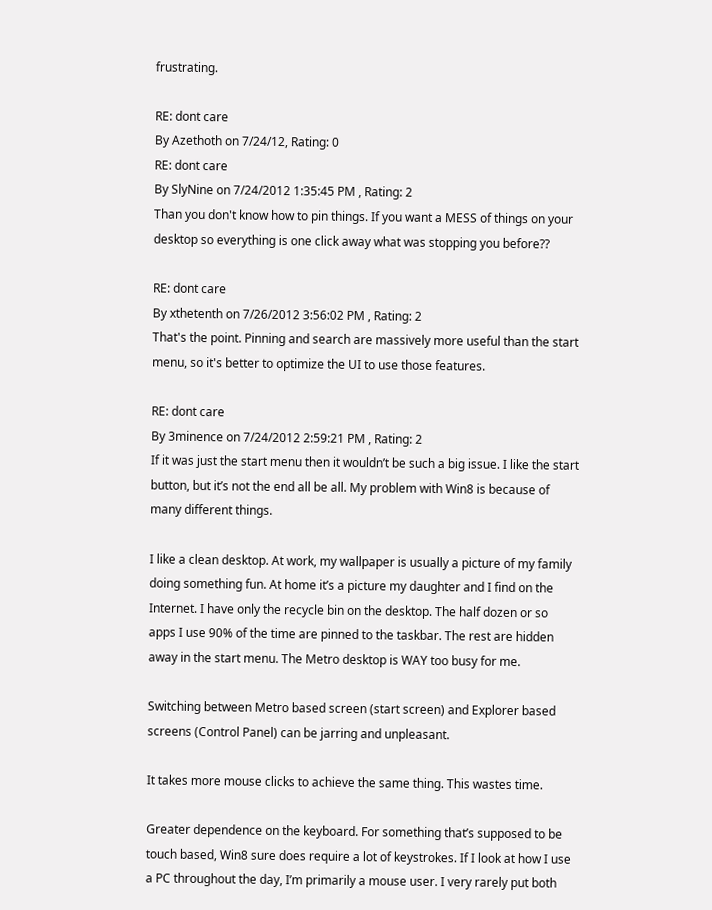frustrating.

RE: dont care
By Azethoth on 7/24/12, Rating: 0
RE: dont care
By SlyNine on 7/24/2012 1:35:45 PM , Rating: 2
Than you don't know how to pin things. If you want a MESS of things on your desktop so everything is one click away what was stopping you before??

RE: dont care
By xthetenth on 7/26/2012 3:56:02 PM , Rating: 2
That's the point. Pinning and search are massively more useful than the start menu, so it's better to optimize the UI to use those features.

RE: dont care
By 3minence on 7/24/2012 2:59:21 PM , Rating: 2
If it was just the start menu then it wouldn’t be such a big issue. I like the start button, but it’s not the end all be all. My problem with Win8 is because of many different things.

I like a clean desktop. At work, my wallpaper is usually a picture of my family doing something fun. At home it’s a picture my daughter and I find on the Internet. I have only the recycle bin on the desktop. The half dozen or so apps I use 90% of the time are pinned to the taskbar. The rest are hidden away in the start menu. The Metro desktop is WAY too busy for me.

Switching between Metro based screen (start screen) and Explorer based screens (Control Panel) can be jarring and unpleasant.

It takes more mouse clicks to achieve the same thing. This wastes time.

Greater dependence on the keyboard. For something that’s supposed to be touch based, Win8 sure does require a lot of keystrokes. If I look at how I use a PC throughout the day, I’m primarily a mouse user. I very rarely put both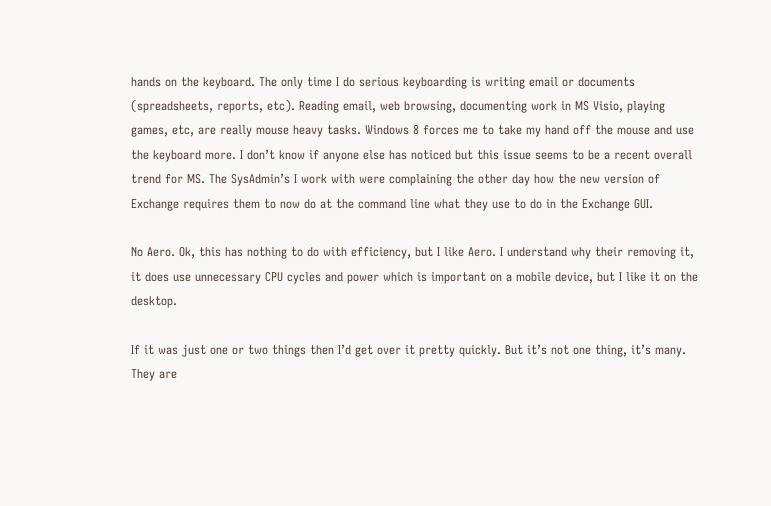hands on the keyboard. The only time I do serious keyboarding is writing email or documents (spreadsheets, reports, etc). Reading email, web browsing, documenting work in MS Visio, playing games, etc, are really mouse heavy tasks. Windows 8 forces me to take my hand off the mouse and use the keyboard more. I don’t know if anyone else has noticed but this issue seems to be a recent overall trend for MS. The SysAdmin’s I work with were complaining the other day how the new version of Exchange requires them to now do at the command line what they use to do in the Exchange GUI.

No Aero. Ok, this has nothing to do with efficiency, but I like Aero. I understand why their removing it, it does use unnecessary CPU cycles and power which is important on a mobile device, but I like it on the desktop.

If it was just one or two things then I’d get over it pretty quickly. But it’s not one thing, it’s many. They are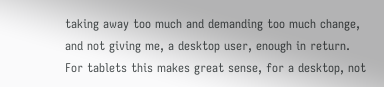taking away too much and demanding too much change, and not giving me, a desktop user, enough in return. For tablets this makes great sense, for a desktop, not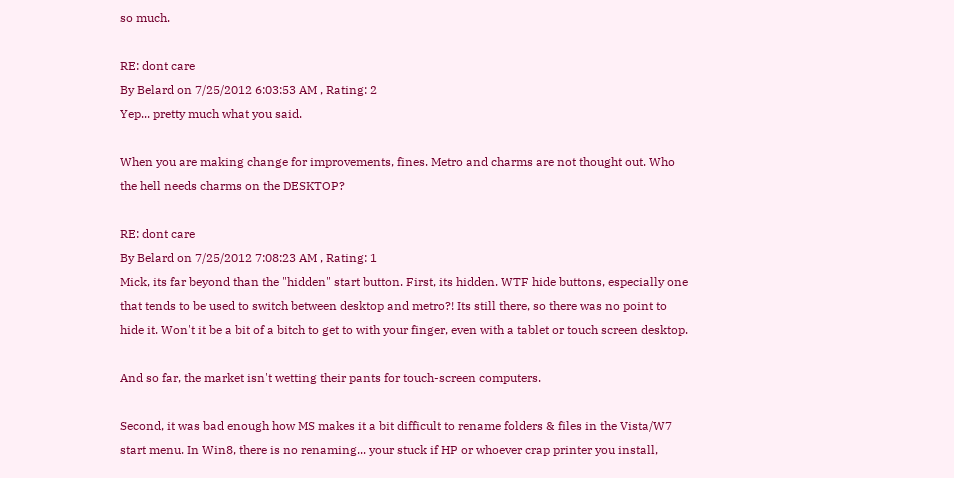so much.

RE: dont care
By Belard on 7/25/2012 6:03:53 AM , Rating: 2
Yep... pretty much what you said.

When you are making change for improvements, fines. Metro and charms are not thought out. Who the hell needs charms on the DESKTOP?

RE: dont care
By Belard on 7/25/2012 7:08:23 AM , Rating: 1
Mick, its far beyond than the "hidden" start button. First, its hidden. WTF hide buttons, especially one that tends to be used to switch between desktop and metro?! Its still there, so there was no point to hide it. Won't it be a bit of a bitch to get to with your finger, even with a tablet or touch screen desktop.

And so far, the market isn't wetting their pants for touch-screen computers.

Second, it was bad enough how MS makes it a bit difficult to rename folders & files in the Vista/W7 start menu. In Win8, there is no renaming... your stuck if HP or whoever crap printer you install,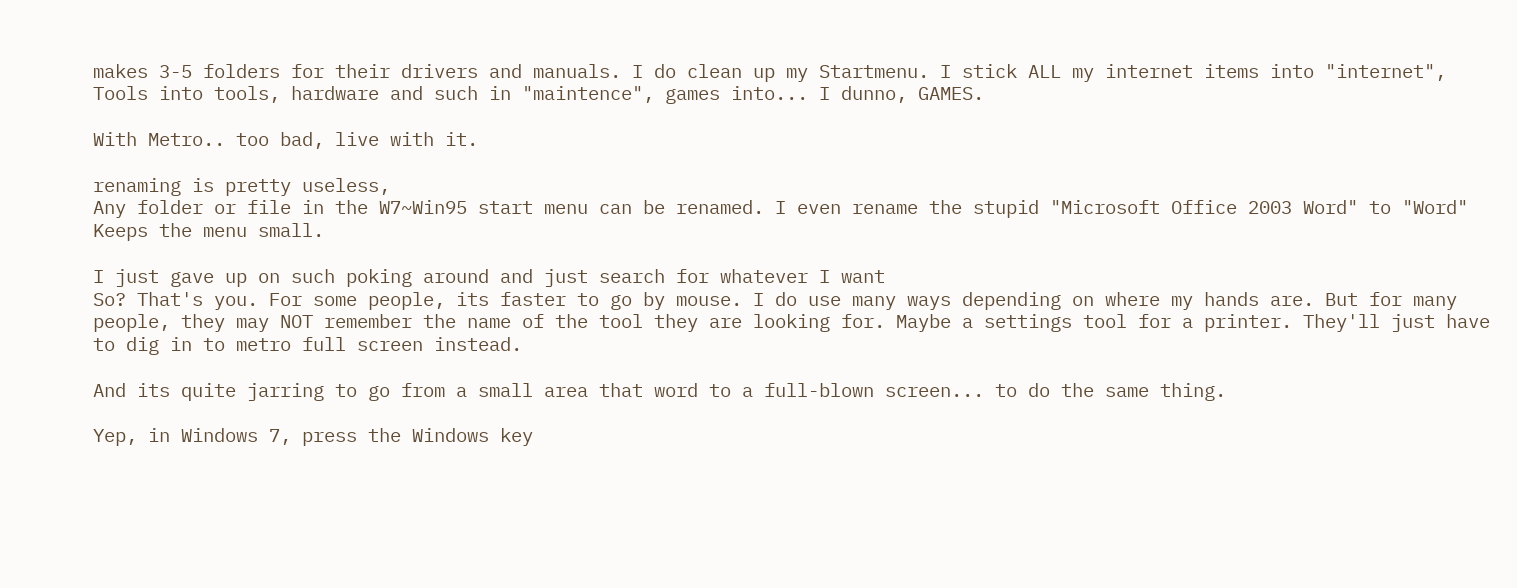makes 3-5 folders for their drivers and manuals. I do clean up my Startmenu. I stick ALL my internet items into "internet", Tools into tools, hardware and such in "maintence", games into... I dunno, GAMES.

With Metro.. too bad, live with it.

renaming is pretty useless,
Any folder or file in the W7~Win95 start menu can be renamed. I even rename the stupid "Microsoft Office 2003 Word" to "Word" Keeps the menu small.

I just gave up on such poking around and just search for whatever I want
So? That's you. For some people, its faster to go by mouse. I do use many ways depending on where my hands are. But for many people, they may NOT remember the name of the tool they are looking for. Maybe a settings tool for a printer. They'll just have to dig in to metro full screen instead.

And its quite jarring to go from a small area that word to a full-blown screen... to do the same thing.

Yep, in Windows 7, press the Windows key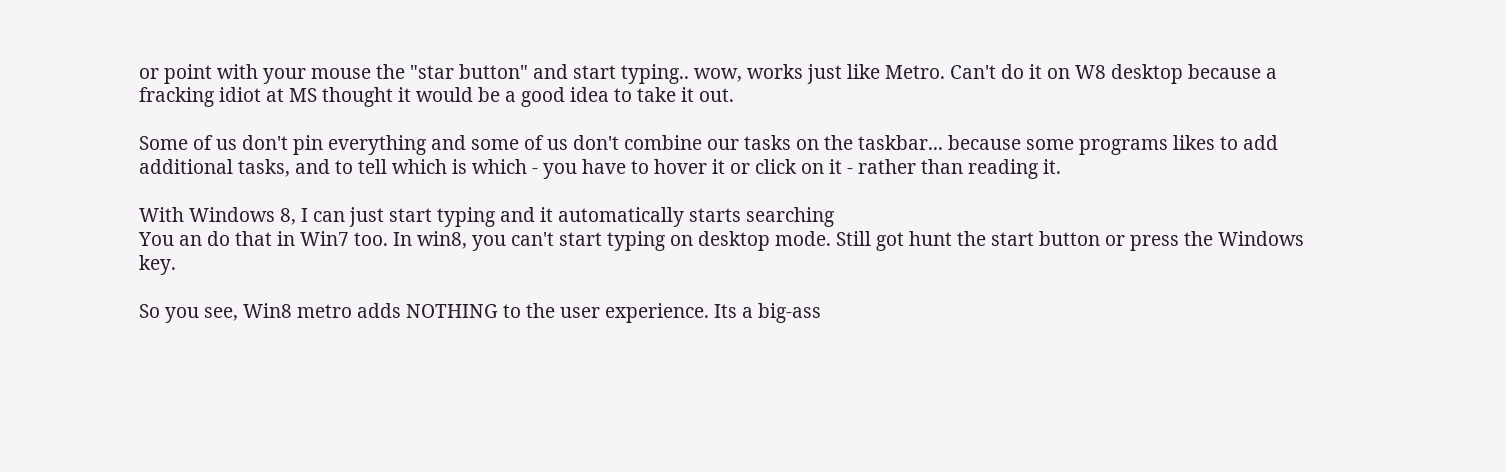or point with your mouse the "star button" and start typing.. wow, works just like Metro. Can't do it on W8 desktop because a fracking idiot at MS thought it would be a good idea to take it out.

Some of us don't pin everything and some of us don't combine our tasks on the taskbar... because some programs likes to add additional tasks, and to tell which is which - you have to hover it or click on it - rather than reading it.

With Windows 8, I can just start typing and it automatically starts searching
You an do that in Win7 too. In win8, you can't start typing on desktop mode. Still got hunt the start button or press the Windows key.

So you see, Win8 metro adds NOTHING to the user experience. Its a big-ass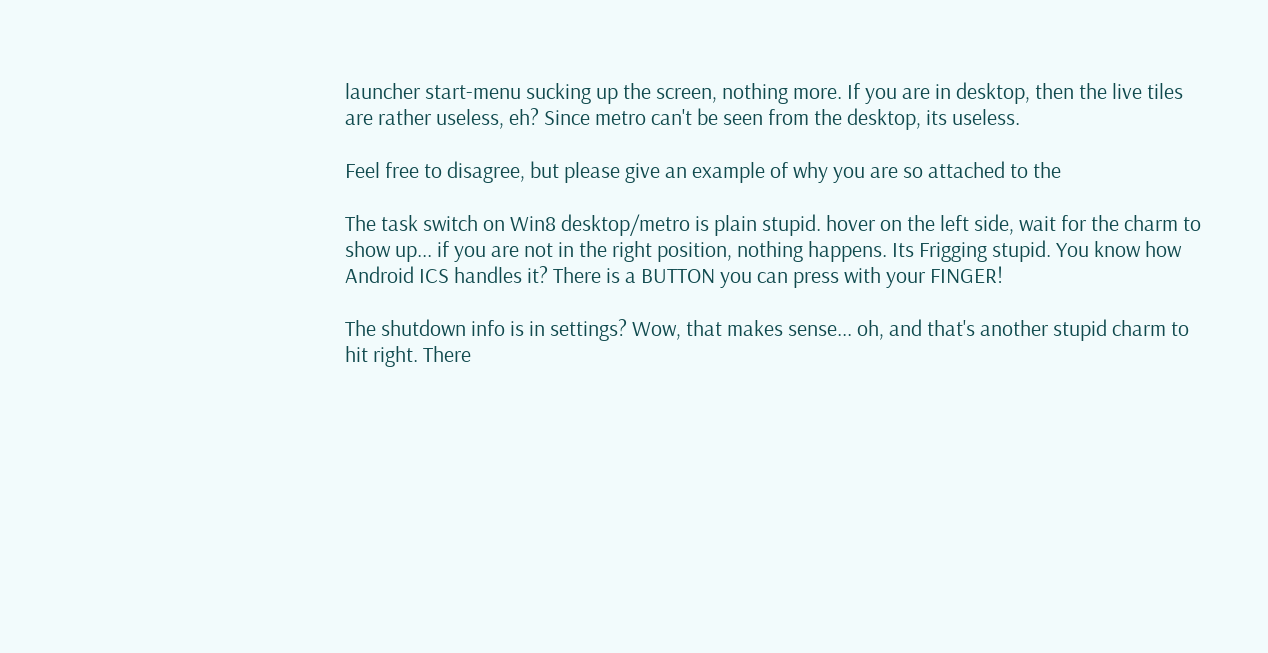launcher start-menu sucking up the screen, nothing more. If you are in desktop, then the live tiles are rather useless, eh? Since metro can't be seen from the desktop, its useless.

Feel free to disagree, but please give an example of why you are so attached to the

The task switch on Win8 desktop/metro is plain stupid. hover on the left side, wait for the charm to show up... if you are not in the right position, nothing happens. Its Frigging stupid. You know how Android ICS handles it? There is a BUTTON you can press with your FINGER!

The shutdown info is in settings? Wow, that makes sense... oh, and that's another stupid charm to hit right. There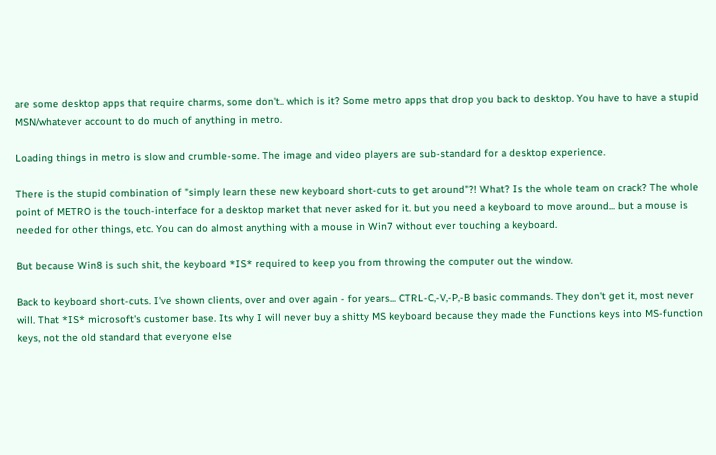are some desktop apps that require charms, some don't.. which is it? Some metro apps that drop you back to desktop. You have to have a stupid MSN/whatever account to do much of anything in metro.

Loading things in metro is slow and crumble-some. The image and video players are sub-standard for a desktop experience.

There is the stupid combination of "simply learn these new keyboard short-cuts to get around"?! What? Is the whole team on crack? The whole point of METRO is the touch-interface for a desktop market that never asked for it. but you need a keyboard to move around... but a mouse is needed for other things, etc. You can do almost anything with a mouse in Win7 without ever touching a keyboard.

But because Win8 is such shit, the keyboard *IS* required to keep you from throwing the computer out the window.

Back to keyboard short-cuts. I've shown clients, over and over again - for years... CTRL-C,-V,-P,-B basic commands. They don't get it, most never will. That *IS* microsoft's customer base. Its why I will never buy a shitty MS keyboard because they made the Functions keys into MS-function keys, not the old standard that everyone else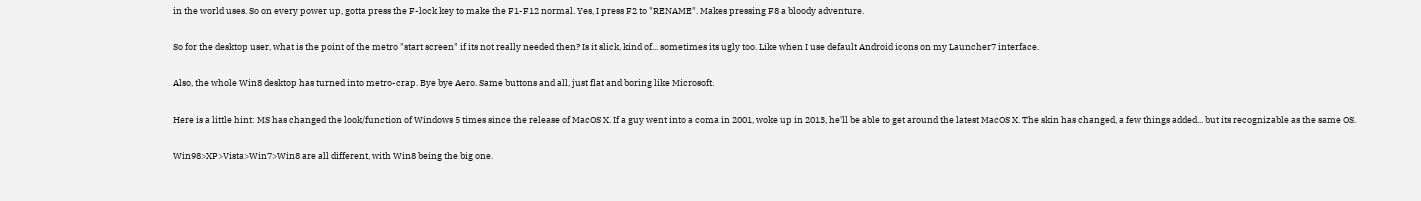in the world uses. So on every power up, gotta press the F-lock key to make the F1-F12 normal. Yes, I press F2 to "RENAME". Makes pressing F8 a bloody adventure.

So for the desktop user, what is the point of the metro "start screen" if its not really needed then? Is it slick, kind of... sometimes its ugly too. Like when I use default Android icons on my Launcher7 interface.

Also, the whole Win8 desktop has turned into metro-crap. Bye bye Aero. Same buttons and all, just flat and boring like Microsoft.

Here is a little hint: MS has changed the look/function of Windows 5 times since the release of MacOS X. If a guy went into a coma in 2001, woke up in 2013, he'll be able to get around the latest MacOS X. The skin has changed, a few things added... but its recognizable as the same OS.

Win98>XP>Vista>Win7>Win8 are all different, with Win8 being the big one.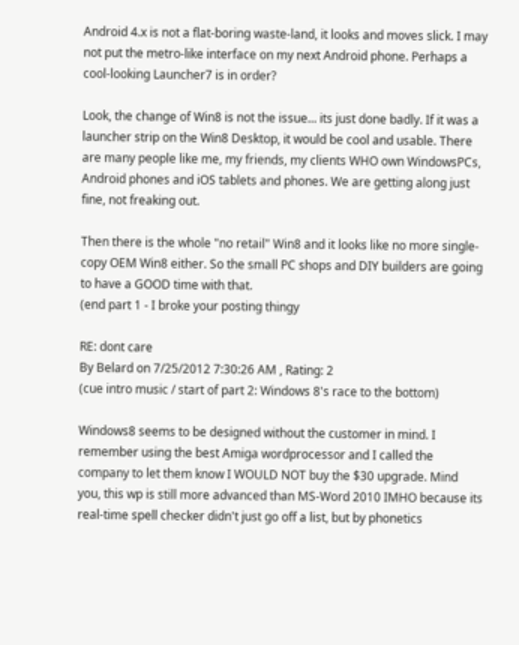Android 4.x is not a flat-boring waste-land, it looks and moves slick. I may not put the metro-like interface on my next Android phone. Perhaps a cool-looking Launcher7 is in order?

Look, the change of Win8 is not the issue... its just done badly. If it was a launcher strip on the Win8 Desktop, it would be cool and usable. There are many people like me, my friends, my clients WHO own WindowsPCs, Android phones and iOS tablets and phones. We are getting along just fine, not freaking out.

Then there is the whole "no retail" Win8 and it looks like no more single-copy OEM Win8 either. So the small PC shops and DIY builders are going to have a GOOD time with that.
(end part 1 - I broke your posting thingy

RE: dont care
By Belard on 7/25/2012 7:30:26 AM , Rating: 2
(cue intro music / start of part 2: Windows 8's race to the bottom)

Windows8 seems to be designed without the customer in mind. I remember using the best Amiga wordprocessor and I called the company to let them know I WOULD NOT buy the $30 upgrade. Mind you, this wp is still more advanced than MS-Word 2010 IMHO because its real-time spell checker didn't just go off a list, but by phonetics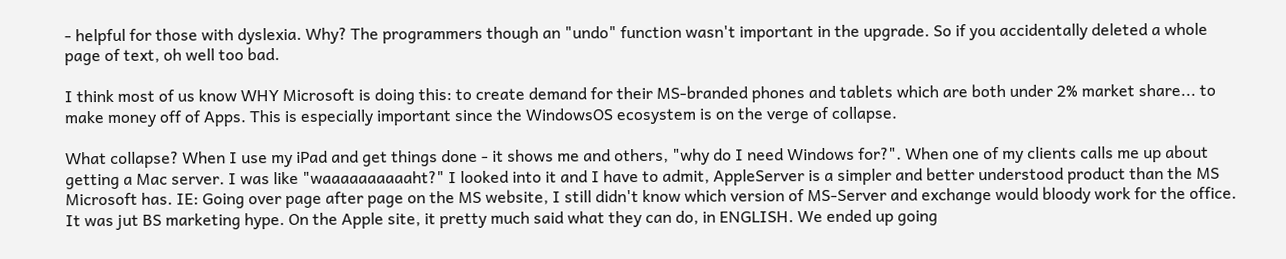- helpful for those with dyslexia. Why? The programmers though an "undo" function wasn't important in the upgrade. So if you accidentally deleted a whole page of text, oh well too bad.

I think most of us know WHY Microsoft is doing this: to create demand for their MS-branded phones and tablets which are both under 2% market share... to make money off of Apps. This is especially important since the WindowsOS ecosystem is on the verge of collapse.

What collapse? When I use my iPad and get things done - it shows me and others, "why do I need Windows for?". When one of my clients calls me up about getting a Mac server. I was like "waaaaaaaaaaht?" I looked into it and I have to admit, AppleServer is a simpler and better understood product than the MS Microsoft has. IE: Going over page after page on the MS website, I still didn't know which version of MS-Server and exchange would bloody work for the office. It was jut BS marketing hype. On the Apple site, it pretty much said what they can do, in ENGLISH. We ended up going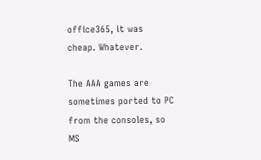office365, it was cheap. Whatever.

The AAA games are sometimes ported to PC from the consoles, so MS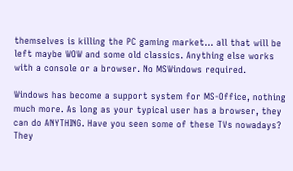themselves is killing the PC gaming market... all that will be left maybe WOW and some old classics. Anything else works with a console or a browser. No MSWindows required.

Windows has become a support system for MS-Office, nothing much more. As long as your typical user has a browser, they can do ANYTHING. Have you seen some of these TVs nowadays? They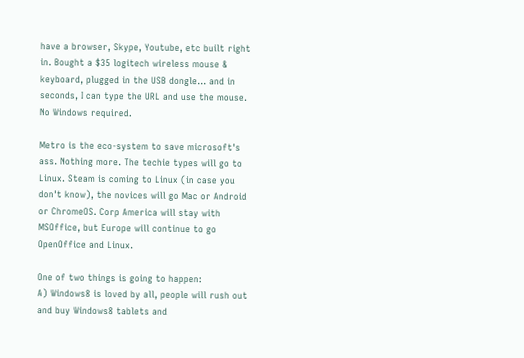have a browser, Skype, Youtube, etc built right in. Bought a $35 logitech wireless mouse & keyboard, plugged in the USB dongle... and in seconds, I can type the URL and use the mouse. No Windows required.

Metro is the eco-system to save microsoft's ass. Nothing more. The techie types will go to Linux. Steam is coming to Linux (in case you don't know), the novices will go Mac or Android or ChromeOS. Corp America will stay with MSOffice, but Europe will continue to go OpenOffice and Linux.

One of two things is going to happen:
A) Windows8 is loved by all, people will rush out and buy Windows8 tablets and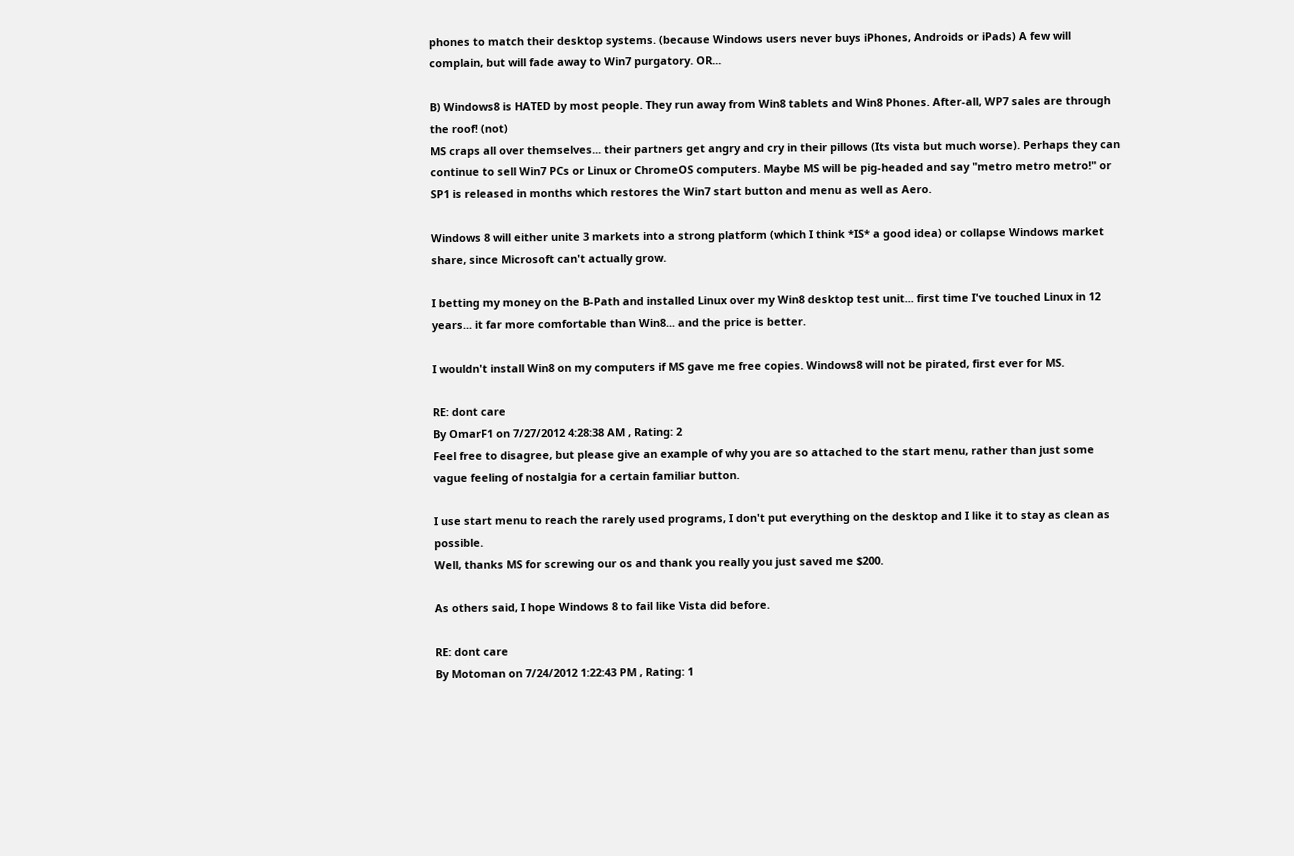phones to match their desktop systems. (because Windows users never buys iPhones, Androids or iPads) A few will complain, but will fade away to Win7 purgatory. OR...

B) Windows8 is HATED by most people. They run away from Win8 tablets and Win8 Phones. After-all, WP7 sales are through the roof! (not)
MS craps all over themselves... their partners get angry and cry in their pillows (Its vista but much worse). Perhaps they can continue to sell Win7 PCs or Linux or ChromeOS computers. Maybe MS will be pig-headed and say "metro metro metro!" or SP1 is released in months which restores the Win7 start button and menu as well as Aero.

Windows 8 will either unite 3 markets into a strong platform (which I think *IS* a good idea) or collapse Windows market share, since Microsoft can't actually grow.

I betting my money on the B-Path and installed Linux over my Win8 desktop test unit... first time I've touched Linux in 12 years... it far more comfortable than Win8... and the price is better.

I wouldn't install Win8 on my computers if MS gave me free copies. Windows8 will not be pirated, first ever for MS.

RE: dont care
By OmarF1 on 7/27/2012 4:28:38 AM , Rating: 2
Feel free to disagree, but please give an example of why you are so attached to the start menu, rather than just some vague feeling of nostalgia for a certain familiar button.

I use start menu to reach the rarely used programs, I don't put everything on the desktop and I like it to stay as clean as possible.
Well, thanks MS for screwing our os and thank you really you just saved me $200.

As others said, I hope Windows 8 to fail like Vista did before.

RE: dont care
By Motoman on 7/24/2012 1:22:43 PM , Rating: 1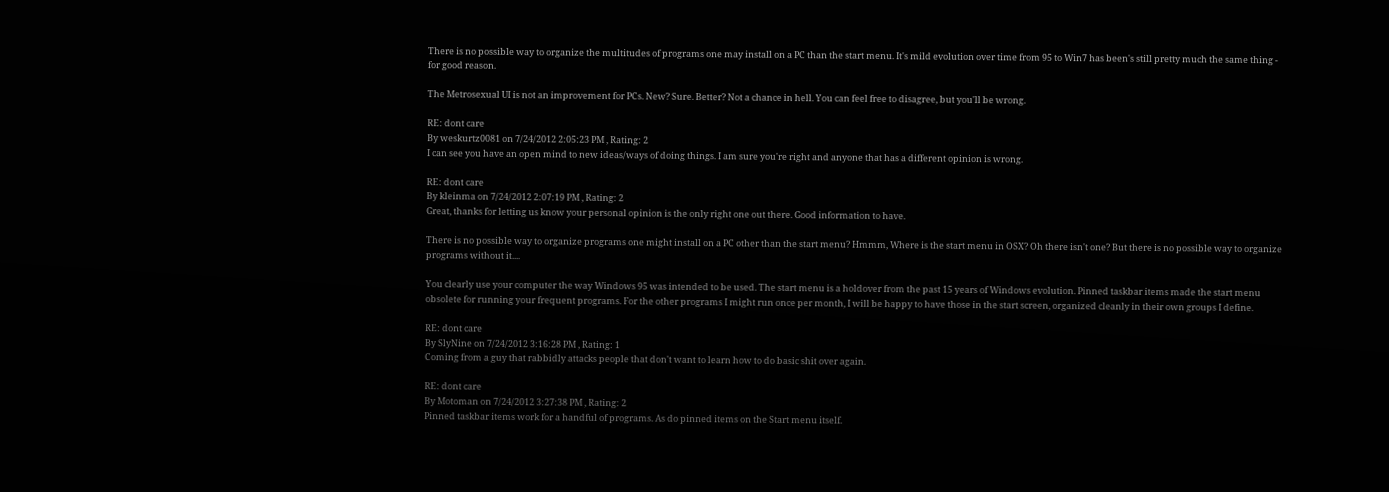There is no possible way to organize the multitudes of programs one may install on a PC than the start menu. It's mild evolution over time from 95 to Win7 has been's still pretty much the same thing - for good reason.

The Metrosexual UI is not an improvement for PCs. New? Sure. Better? Not a chance in hell. You can feel free to disagree, but you'll be wrong.

RE: dont care
By weskurtz0081 on 7/24/2012 2:05:23 PM , Rating: 2
I can see you have an open mind to new ideas/ways of doing things. I am sure you're right and anyone that has a different opinion is wrong.

RE: dont care
By kleinma on 7/24/2012 2:07:19 PM , Rating: 2
Great, thanks for letting us know your personal opinion is the only right one out there. Good information to have.

There is no possible way to organize programs one might install on a PC other than the start menu? Hmmm, Where is the start menu in OSX? Oh there isn't one? But there is no possible way to organize programs without it....

You clearly use your computer the way Windows 95 was intended to be used. The start menu is a holdover from the past 15 years of Windows evolution. Pinned taskbar items made the start menu obsolete for running your frequent programs. For the other programs I might run once per month, I will be happy to have those in the start screen, organized cleanly in their own groups I define.

RE: dont care
By SlyNine on 7/24/2012 3:16:28 PM , Rating: 1
Coming from a guy that rabbidly attacks people that don't want to learn how to do basic shit over again.

RE: dont care
By Motoman on 7/24/2012 3:27:38 PM , Rating: 2
Pinned taskbar items work for a handful of programs. As do pinned items on the Start menu itself.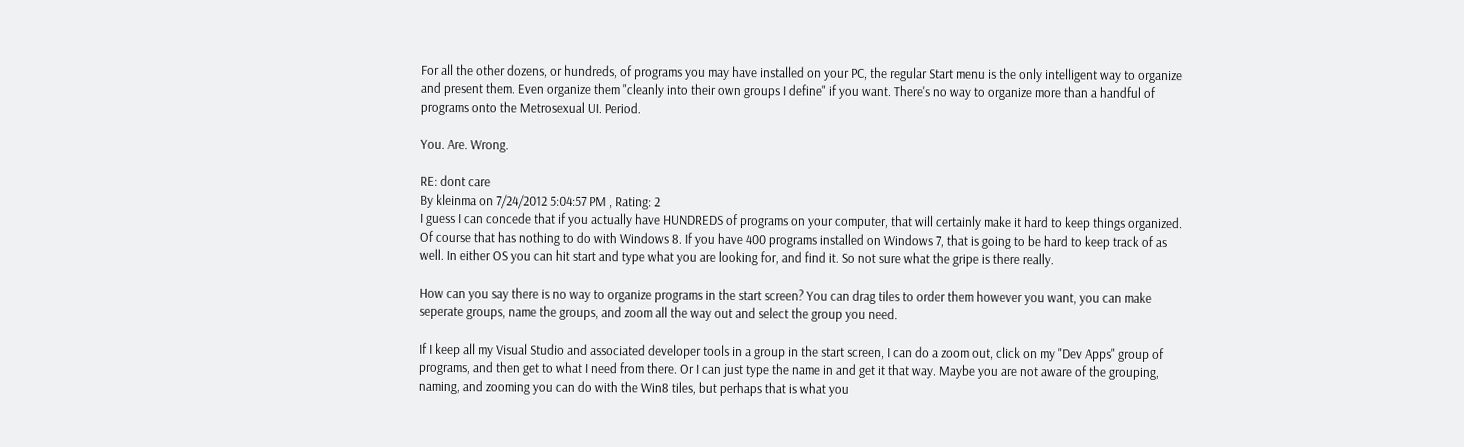For all the other dozens, or hundreds, of programs you may have installed on your PC, the regular Start menu is the only intelligent way to organize and present them. Even organize them "cleanly into their own groups I define" if you want. There's no way to organize more than a handful of programs onto the Metrosexual UI. Period.

You. Are. Wrong.

RE: dont care
By kleinma on 7/24/2012 5:04:57 PM , Rating: 2
I guess I can concede that if you actually have HUNDREDS of programs on your computer, that will certainly make it hard to keep things organized. Of course that has nothing to do with Windows 8. If you have 400 programs installed on Windows 7, that is going to be hard to keep track of as well. In either OS you can hit start and type what you are looking for, and find it. So not sure what the gripe is there really.

How can you say there is no way to organize programs in the start screen? You can drag tiles to order them however you want, you can make seperate groups, name the groups, and zoom all the way out and select the group you need.

If I keep all my Visual Studio and associated developer tools in a group in the start screen, I can do a zoom out, click on my "Dev Apps" group of programs, and then get to what I need from there. Or I can just type the name in and get it that way. Maybe you are not aware of the grouping, naming, and zooming you can do with the Win8 tiles, but perhaps that is what you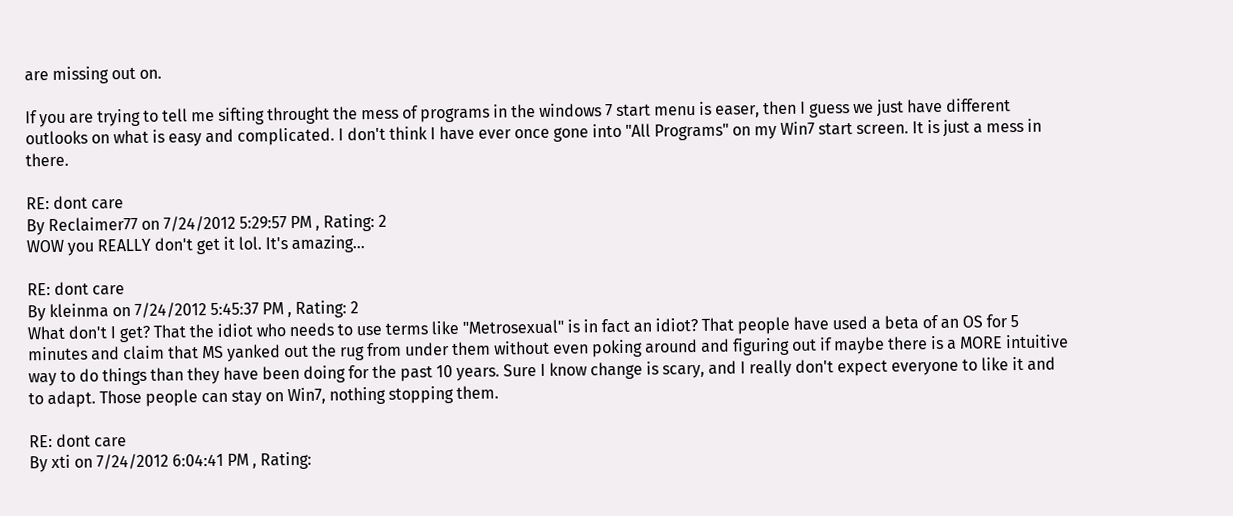are missing out on.

If you are trying to tell me sifting throught the mess of programs in the windows 7 start menu is easer, then I guess we just have different outlooks on what is easy and complicated. I don't think I have ever once gone into "All Programs" on my Win7 start screen. It is just a mess in there.

RE: dont care
By Reclaimer77 on 7/24/2012 5:29:57 PM , Rating: 2
WOW you REALLY don't get it lol. It's amazing...

RE: dont care
By kleinma on 7/24/2012 5:45:37 PM , Rating: 2
What don't I get? That the idiot who needs to use terms like "Metrosexual" is in fact an idiot? That people have used a beta of an OS for 5 minutes and claim that MS yanked out the rug from under them without even poking around and figuring out if maybe there is a MORE intuitive way to do things than they have been doing for the past 10 years. Sure I know change is scary, and I really don't expect everyone to like it and to adapt. Those people can stay on Win7, nothing stopping them.

RE: dont care
By xti on 7/24/2012 6:04:41 PM , Rating: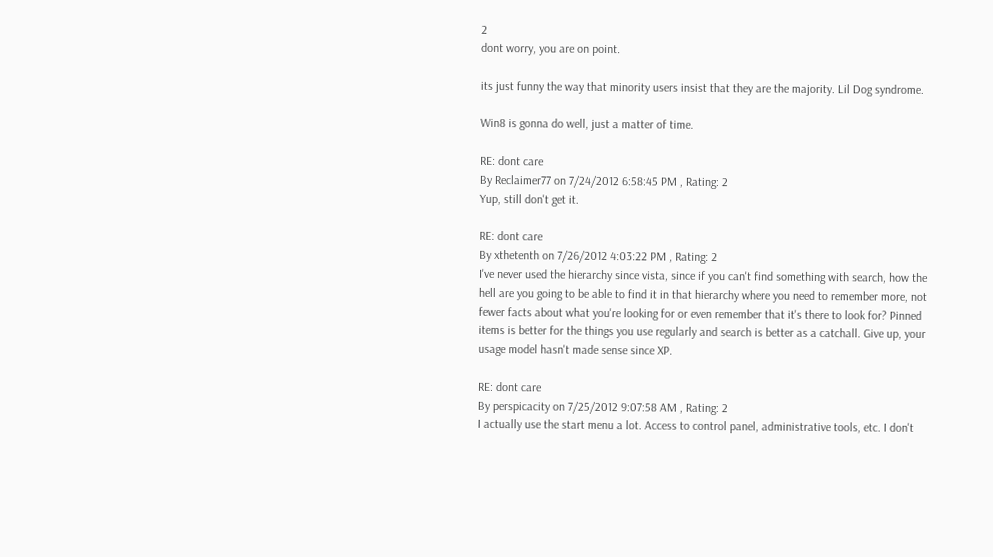2
dont worry, you are on point.

its just funny the way that minority users insist that they are the majority. Lil Dog syndrome.

Win8 is gonna do well, just a matter of time.

RE: dont care
By Reclaimer77 on 7/24/2012 6:58:45 PM , Rating: 2
Yup, still don't get it.

RE: dont care
By xthetenth on 7/26/2012 4:03:22 PM , Rating: 2
I've never used the hierarchy since vista, since if you can't find something with search, how the hell are you going to be able to find it in that hierarchy where you need to remember more, not fewer facts about what you're looking for or even remember that it's there to look for? Pinned items is better for the things you use regularly and search is better as a catchall. Give up, your usage model hasn't made sense since XP.

RE: dont care
By perspicacity on 7/25/2012 9:07:58 AM , Rating: 2
I actually use the start menu a lot. Access to control panel, administrative tools, etc. I don't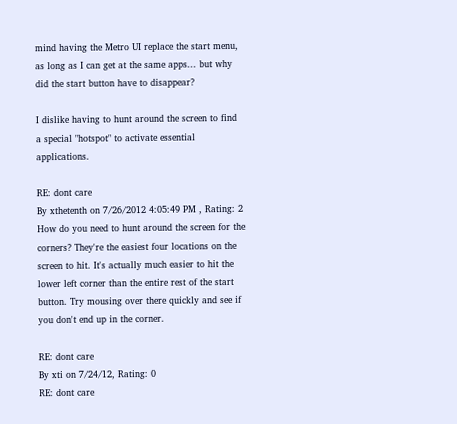mind having the Metro UI replace the start menu, as long as I can get at the same apps... but why did the start button have to disappear?

I dislike having to hunt around the screen to find a special "hotspot" to activate essential applications.

RE: dont care
By xthetenth on 7/26/2012 4:05:49 PM , Rating: 2
How do you need to hunt around the screen for the corners? They're the easiest four locations on the screen to hit. It's actually much easier to hit the lower left corner than the entire rest of the start button. Try mousing over there quickly and see if you don't end up in the corner.

RE: dont care
By xti on 7/24/12, Rating: 0
RE: dont care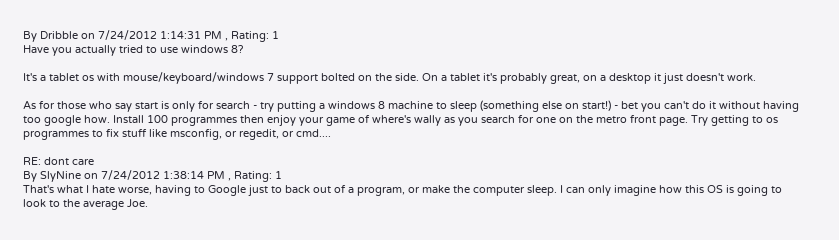By Dribble on 7/24/2012 1:14:31 PM , Rating: 1
Have you actually tried to use windows 8?

It's a tablet os with mouse/keyboard/windows 7 support bolted on the side. On a tablet it's probably great, on a desktop it just doesn't work.

As for those who say start is only for search - try putting a windows 8 machine to sleep (something else on start!) - bet you can't do it without having too google how. Install 100 programmes then enjoy your game of where's wally as you search for one on the metro front page. Try getting to os programmes to fix stuff like msconfig, or regedit, or cmd....

RE: dont care
By SlyNine on 7/24/2012 1:38:14 PM , Rating: 1
That's what I hate worse, having to Google just to back out of a program, or make the computer sleep. I can only imagine how this OS is going to look to the average Joe.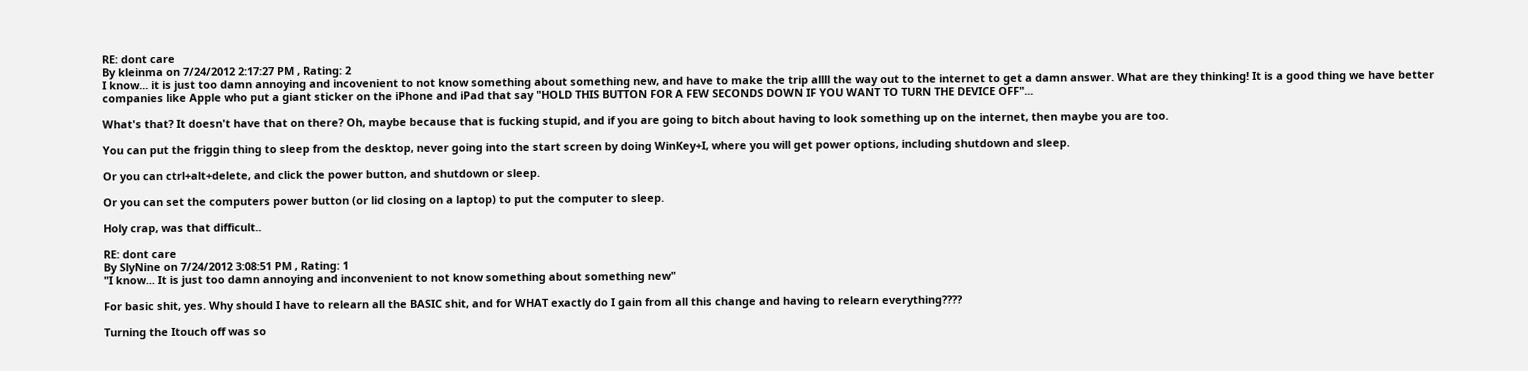RE: dont care
By kleinma on 7/24/2012 2:17:27 PM , Rating: 2
I know... it is just too damn annoying and incovenient to not know something about something new, and have to make the trip allll the way out to the internet to get a damn answer. What are they thinking! It is a good thing we have better companies like Apple who put a giant sticker on the iPhone and iPad that say "HOLD THIS BUTTON FOR A FEW SECONDS DOWN IF YOU WANT TO TURN THE DEVICE OFF"...

What's that? It doesn't have that on there? Oh, maybe because that is fucking stupid, and if you are going to bitch about having to look something up on the internet, then maybe you are too.

You can put the friggin thing to sleep from the desktop, never going into the start screen by doing WinKey+I, where you will get power options, including shutdown and sleep.

Or you can ctrl+alt+delete, and click the power button, and shutdown or sleep.

Or you can set the computers power button (or lid closing on a laptop) to put the computer to sleep.

Holy crap, was that difficult..

RE: dont care
By SlyNine on 7/24/2012 3:08:51 PM , Rating: 1
"I know... It is just too damn annoying and inconvenient to not know something about something new"

For basic shit, yes. Why should I have to relearn all the BASIC shit, and for WHAT exactly do I gain from all this change and having to relearn everything????

Turning the Itouch off was so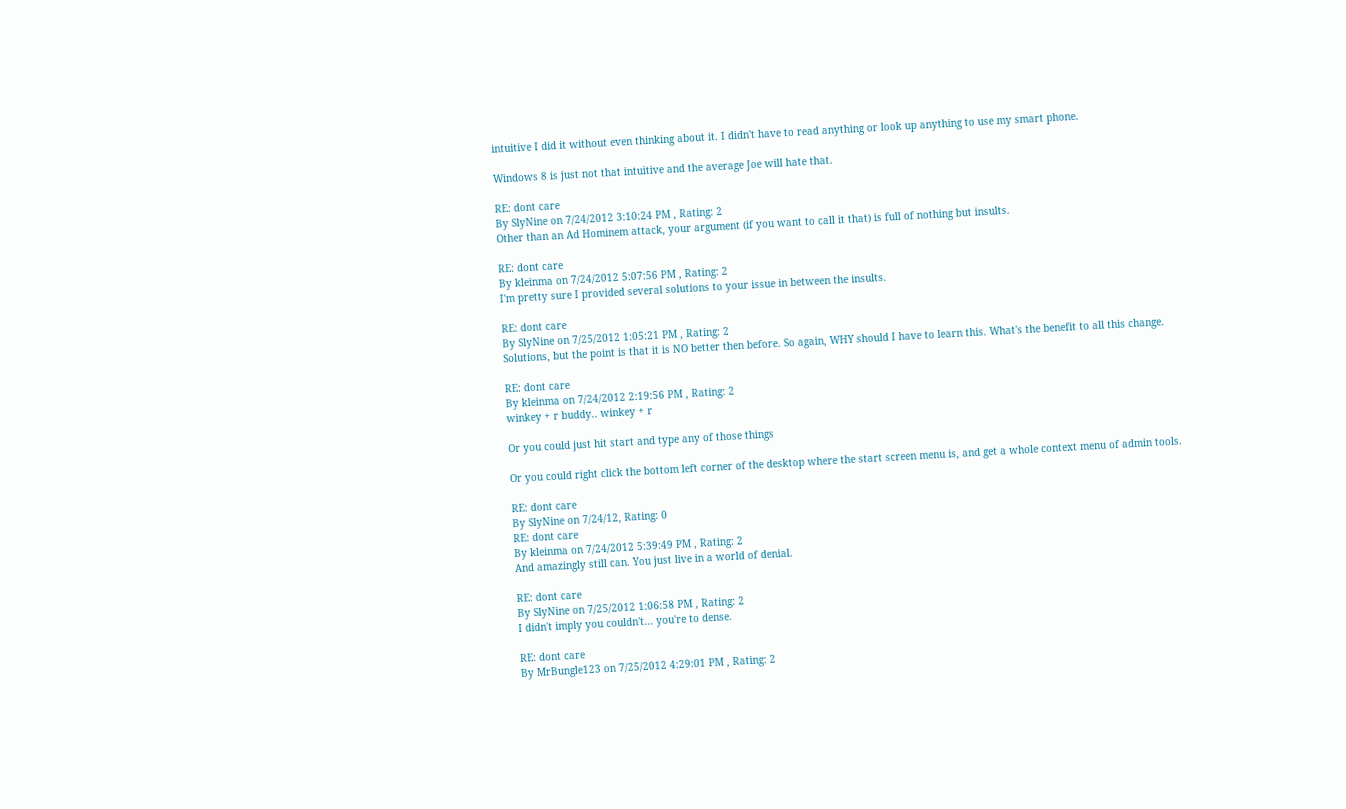intuitive I did it without even thinking about it. I didn't have to read anything or look up anything to use my smart phone.

Windows 8 is just not that intuitive and the average Joe will hate that.

RE: dont care
By SlyNine on 7/24/2012 3:10:24 PM , Rating: 2
Other than an Ad Hominem attack, your argument (if you want to call it that) is full of nothing but insults.

RE: dont care
By kleinma on 7/24/2012 5:07:56 PM , Rating: 2
I'm pretty sure I provided several solutions to your issue in between the insults.

RE: dont care
By SlyNine on 7/25/2012 1:05:21 PM , Rating: 2
Solutions, but the point is that it is NO better then before. So again, WHY should I have to learn this. What's the benefit to all this change.

RE: dont care
By kleinma on 7/24/2012 2:19:56 PM , Rating: 2
winkey + r buddy.. winkey + r

Or you could just hit start and type any of those things

Or you could right click the bottom left corner of the desktop where the start screen menu is, and get a whole context menu of admin tools.

RE: dont care
By SlyNine on 7/24/12, Rating: 0
RE: dont care
By kleinma on 7/24/2012 5:39:49 PM , Rating: 2
And amazingly still can. You just live in a world of denial.

RE: dont care
By SlyNine on 7/25/2012 1:06:58 PM , Rating: 2
I didn't imply you couldn't... you're to dense.

RE: dont care
By MrBungle123 on 7/25/2012 4:29:01 PM , Rating: 2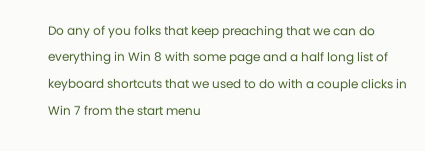Do any of you folks that keep preaching that we can do everything in Win 8 with some page and a half long list of keyboard shortcuts that we used to do with a couple clicks in Win 7 from the start menu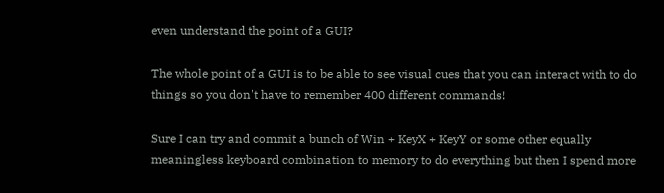even understand the point of a GUI?

The whole point of a GUI is to be able to see visual cues that you can interact with to do things so you don't have to remember 400 different commands!

Sure I can try and commit a bunch of Win + KeyX + KeyY or some other equally meaningless keyboard combination to memory to do everything but then I spend more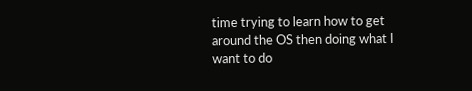time trying to learn how to get around the OS then doing what I want to do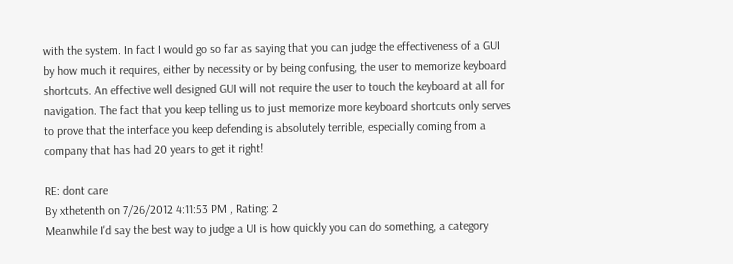with the system. In fact I would go so far as saying that you can judge the effectiveness of a GUI by how much it requires, either by necessity or by being confusing, the user to memorize keyboard shortcuts. An effective well designed GUI will not require the user to touch the keyboard at all for navigation. The fact that you keep telling us to just memorize more keyboard shortcuts only serves to prove that the interface you keep defending is absolutely terrible, especially coming from a company that has had 20 years to get it right!

RE: dont care
By xthetenth on 7/26/2012 4:11:53 PM , Rating: 2
Meanwhile I'd say the best way to judge a UI is how quickly you can do something, a category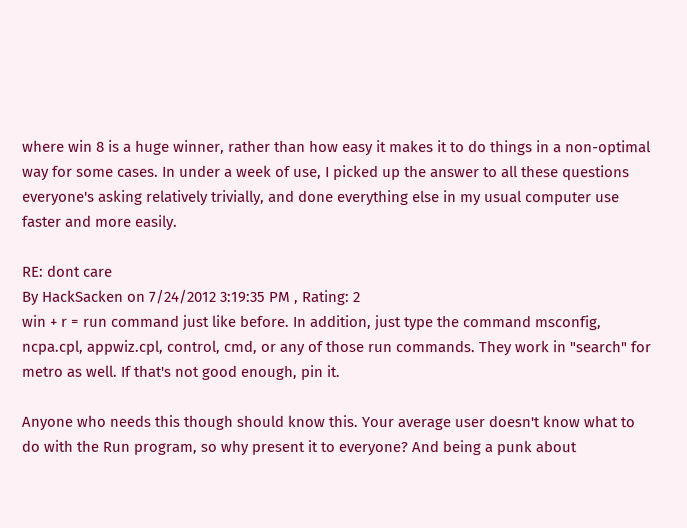where win 8 is a huge winner, rather than how easy it makes it to do things in a non-optimal way for some cases. In under a week of use, I picked up the answer to all these questions everyone's asking relatively trivially, and done everything else in my usual computer use faster and more easily.

RE: dont care
By HackSacken on 7/24/2012 3:19:35 PM , Rating: 2
win + r = run command just like before. In addition, just type the command msconfig, ncpa.cpl, appwiz.cpl, control, cmd, or any of those run commands. They work in "search" for metro as well. If that's not good enough, pin it.

Anyone who needs this though should know this. Your average user doesn't know what to do with the Run program, so why present it to everyone? And being a punk about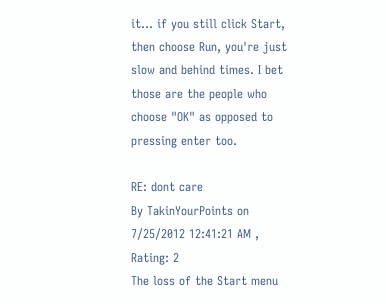it... if you still click Start, then choose Run, you're just slow and behind times. I bet those are the people who choose "OK" as opposed to pressing enter too.

RE: dont care
By TakinYourPoints on 7/25/2012 12:41:21 AM , Rating: 2
The loss of the Start menu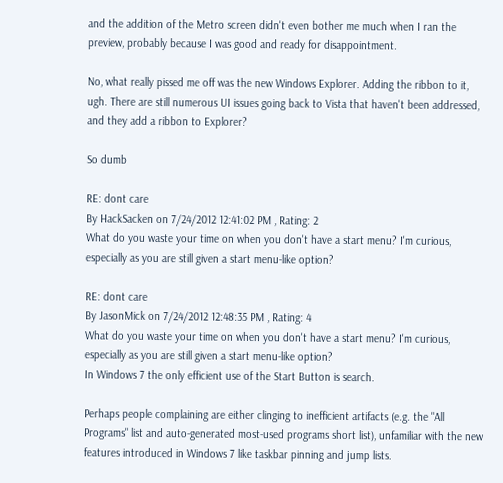and the addition of the Metro screen didn't even bother me much when I ran the preview, probably because I was good and ready for disappointment.

No, what really pissed me off was the new Windows Explorer. Adding the ribbon to it, ugh. There are still numerous UI issues going back to Vista that haven't been addressed, and they add a ribbon to Explorer?

So dumb

RE: dont care
By HackSacken on 7/24/2012 12:41:02 PM , Rating: 2
What do you waste your time on when you don't have a start menu? I'm curious, especially as you are still given a start menu-like option?

RE: dont care
By JasonMick on 7/24/2012 12:48:35 PM , Rating: 4
What do you waste your time on when you don't have a start menu? I'm curious, especially as you are still given a start menu-like option?
In Windows 7 the only efficient use of the Start Button is search.

Perhaps people complaining are either clinging to inefficient artifacts (e.g. the "All Programs" list and auto-generated most-used programs short list), unfamiliar with the new features introduced in Windows 7 like taskbar pinning and jump lists.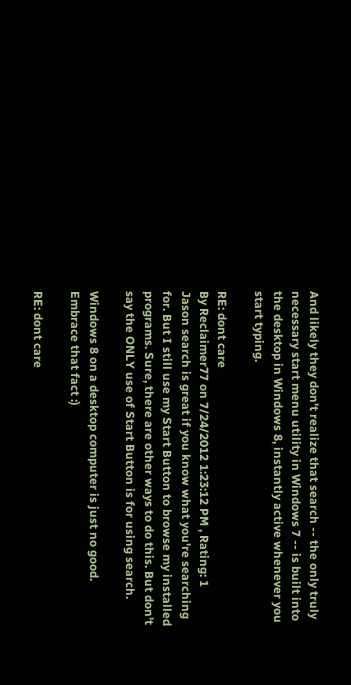And likely they don't realize that search -- the only truly necessary start menu utility in Windows 7 -- is built into the desktop in Windows 8, instantly active whenever you start typing.

RE: dont care
By Reclaimer77 on 7/24/2012 1:23:12 PM , Rating: 1
Jason search is great if you know what you're searching for. But I still use my Start Button to browse my installed programs. Sure, there are other ways to do this. But don't say the ONLY use of Start Button is for using search.

Windows 8 on a desktop computer is just no good. Embrace that fact :)

RE: dont care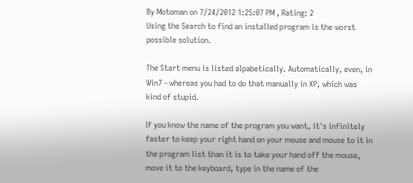By Motoman on 7/24/2012 1:25:07 PM , Rating: 2
Using the Search to find an installed program is the worst possible solution.

The Start menu is listed alpabetically. Automatically, even, in Win7 - whereas you had to do that manually in XP, which was kind of stupid.

If you know the name of the program you want, it's infinitely faster to keep your right hand on your mouse and mouse to it in the program list than it is to take your hand off the mouse, move it to the keyboard, type in the name of the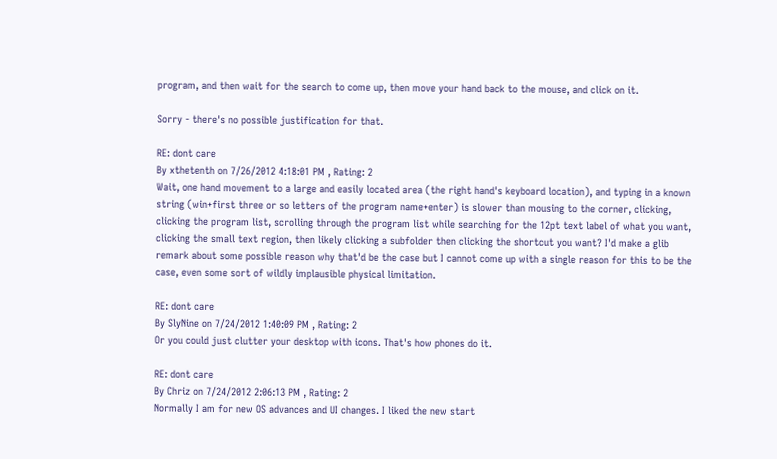program, and then wait for the search to come up, then move your hand back to the mouse, and click on it.

Sorry - there's no possible justification for that.

RE: dont care
By xthetenth on 7/26/2012 4:18:01 PM , Rating: 2
Wait, one hand movement to a large and easily located area (the right hand's keyboard location), and typing in a known string (win+first three or so letters of the program name+enter) is slower than mousing to the corner, clicking, clicking the program list, scrolling through the program list while searching for the 12pt text label of what you want, clicking the small text region, then likely clicking a subfolder then clicking the shortcut you want? I'd make a glib remark about some possible reason why that'd be the case but I cannot come up with a single reason for this to be the case, even some sort of wildly implausible physical limitation.

RE: dont care
By SlyNine on 7/24/2012 1:40:09 PM , Rating: 2
Or you could just clutter your desktop with icons. That's how phones do it.

RE: dont care
By Chriz on 7/24/2012 2:06:13 PM , Rating: 2
Normally I am for new OS advances and UI changes. I liked the new start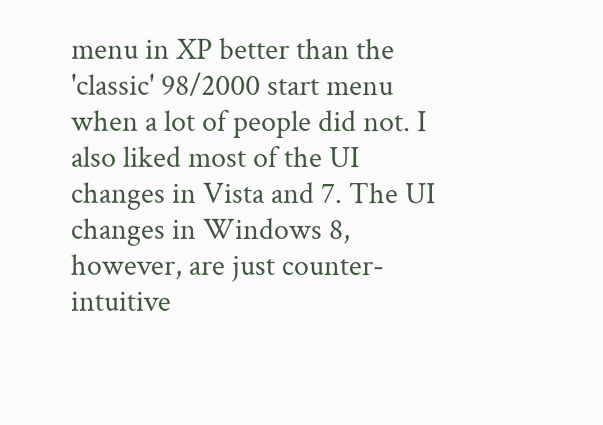menu in XP better than the 'classic' 98/2000 start menu when a lot of people did not. I also liked most of the UI changes in Vista and 7. The UI changes in Windows 8, however, are just counter-intuitive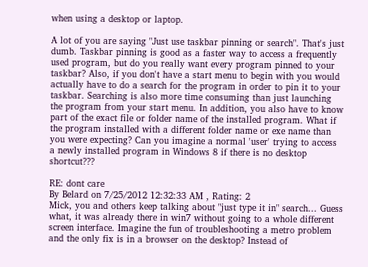when using a desktop or laptop.

A lot of you are saying "Just use taskbar pinning or search". That's just dumb. Taskbar pinning is good as a faster way to access a frequently used program, but do you really want every program pinned to your taskbar? Also, if you don't have a start menu to begin with you would actually have to do a search for the program in order to pin it to your taskbar. Searching is also more time consuming than just launching the program from your start menu. In addition, you also have to know part of the exact file or folder name of the installed program. What if the program installed with a different folder name or exe name than you were expecting? Can you imagine a normal 'user' trying to access a newly installed program in Windows 8 if there is no desktop shortcut???

RE: dont care
By Belard on 7/25/2012 12:32:33 AM , Rating: 2
Mick, you and others keep talking about "just type it in" search... Guess what, it was already there in win7 without going to a whole different screen interface. Imagine the fun of troubleshooting a metro problem and the only fix is in a browser on the desktop? Instead of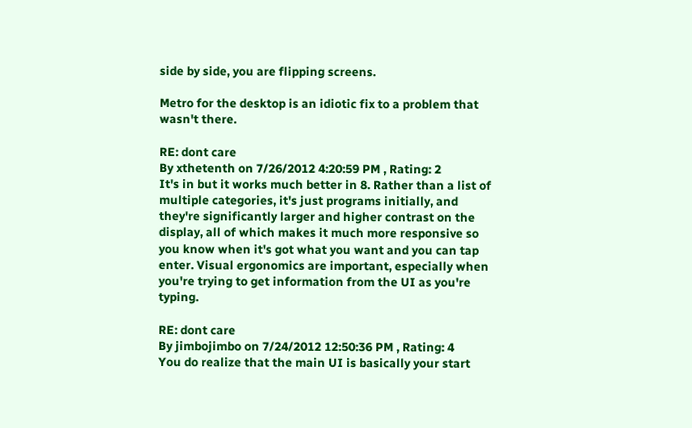side by side, you are flipping screens.

Metro for the desktop is an idiotic fix to a problem that wasn't there.

RE: dont care
By xthetenth on 7/26/2012 4:20:59 PM , Rating: 2
It's in but it works much better in 8. Rather than a list of multiple categories, it's just programs initially, and they're significantly larger and higher contrast on the display, all of which makes it much more responsive so you know when it's got what you want and you can tap enter. Visual ergonomics are important, especially when you're trying to get information from the UI as you're typing.

RE: dont care
By jimbojimbo on 7/24/2012 12:50:36 PM , Rating: 4
You do realize that the main UI is basically your start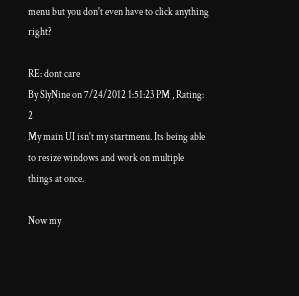menu but you don't even have to click anything right?

RE: dont care
By SlyNine on 7/24/2012 1:51:23 PM , Rating: 2
My main UI isn't my startmenu. Its being able to resize windows and work on multiple things at once.

Now my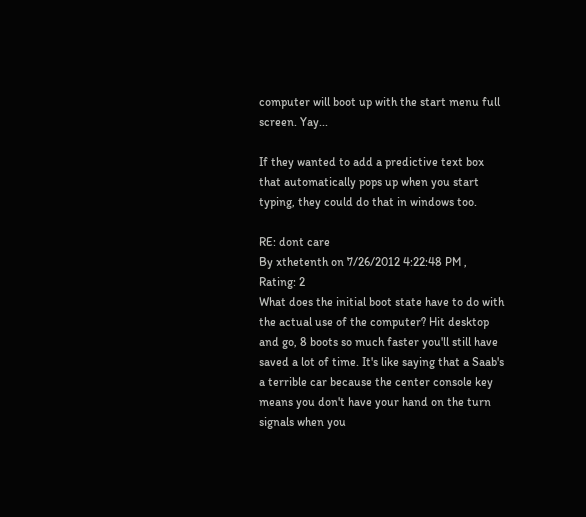computer will boot up with the start menu full screen. Yay...

If they wanted to add a predictive text box that automatically pops up when you start typing, they could do that in windows too.

RE: dont care
By xthetenth on 7/26/2012 4:22:48 PM , Rating: 2
What does the initial boot state have to do with the actual use of the computer? Hit desktop and go, 8 boots so much faster you'll still have saved a lot of time. It's like saying that a Saab's a terrible car because the center console key means you don't have your hand on the turn signals when you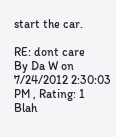start the car.

RE: dont care
By Da W on 7/24/2012 2:30:03 PM , Rating: 1
Blah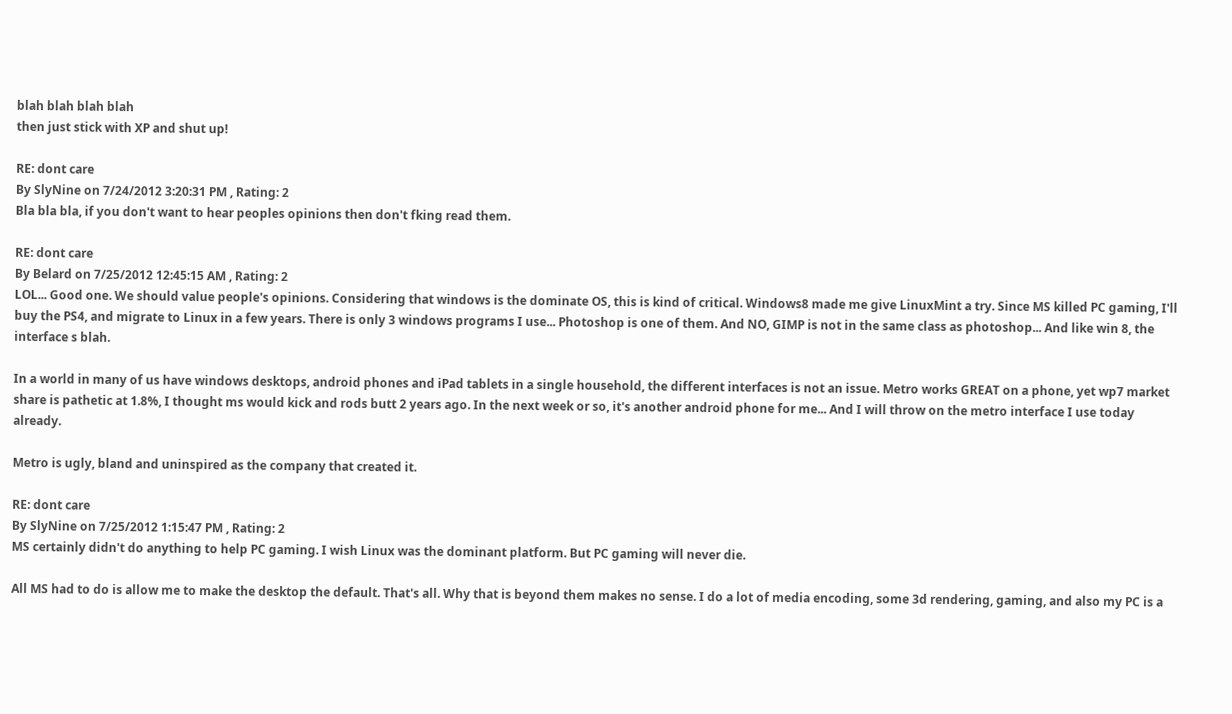blah blah blah blah
then just stick with XP and shut up!

RE: dont care
By SlyNine on 7/24/2012 3:20:31 PM , Rating: 2
Bla bla bla, if you don't want to hear peoples opinions then don't fking read them.

RE: dont care
By Belard on 7/25/2012 12:45:15 AM , Rating: 2
LOL... Good one. We should value people's opinions. Considering that windows is the dominate OS, this is kind of critical. Windows8 made me give LinuxMint a try. Since MS killed PC gaming, I'll buy the PS4, and migrate to Linux in a few years. There is only 3 windows programs I use... Photoshop is one of them. And NO, GIMP is not in the same class as photoshop... And like win 8, the interface s blah.

In a world in many of us have windows desktops, android phones and iPad tablets in a single household, the different interfaces is not an issue. Metro works GREAT on a phone, yet wp7 market share is pathetic at 1.8%, I thought ms would kick and rods butt 2 years ago. In the next week or so, it's another android phone for me... And I will throw on the metro interface I use today already.

Metro is ugly, bland and uninspired as the company that created it.

RE: dont care
By SlyNine on 7/25/2012 1:15:47 PM , Rating: 2
MS certainly didn't do anything to help PC gaming. I wish Linux was the dominant platform. But PC gaming will never die.

All MS had to do is allow me to make the desktop the default. That's all. Why that is beyond them makes no sense. I do a lot of media encoding, some 3d rendering, gaming, and also my PC is a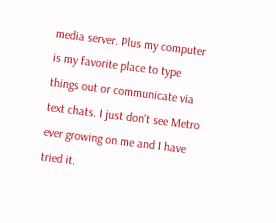media server. Plus my computer is my favorite place to type things out or communicate via text chats. I just don't see Metro ever growing on me and I have tried it.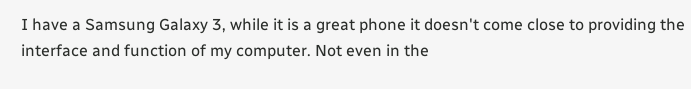I have a Samsung Galaxy 3, while it is a great phone it doesn't come close to providing the interface and function of my computer. Not even in the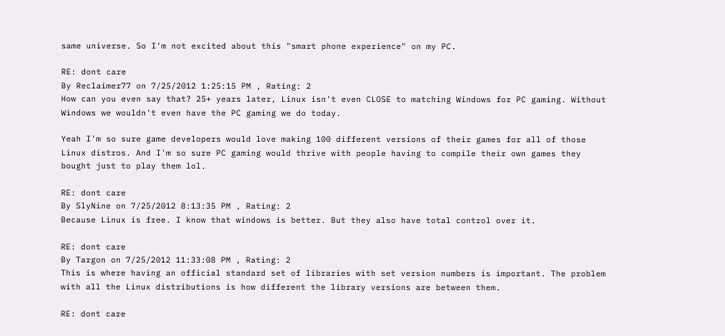same universe. So I'm not excited about this "smart phone experience" on my PC.

RE: dont care
By Reclaimer77 on 7/25/2012 1:25:15 PM , Rating: 2
How can you even say that? 25+ years later, Linux isn't even CLOSE to matching Windows for PC gaming. Without Windows we wouldn't even have the PC gaming we do today.

Yeah I'm so sure game developers would love making 100 different versions of their games for all of those Linux distros. And I'm so sure PC gaming would thrive with people having to compile their own games they bought just to play them lol.

RE: dont care
By SlyNine on 7/25/2012 8:13:35 PM , Rating: 2
Because Linux is free. I know that windows is better. But they also have total control over it.

RE: dont care
By Targon on 7/25/2012 11:33:08 PM , Rating: 2
This is where having an official standard set of libraries with set version numbers is important. The problem with all the Linux distributions is how different the library versions are between them.

RE: dont care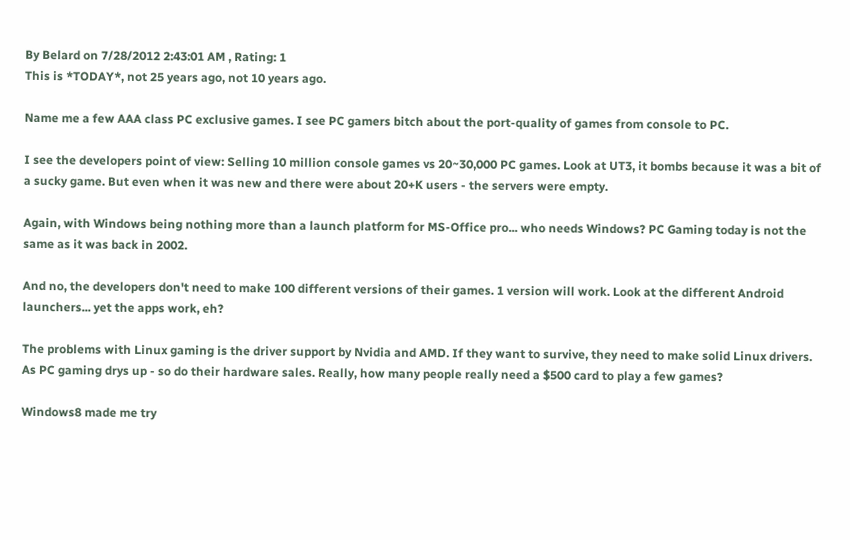By Belard on 7/28/2012 2:43:01 AM , Rating: 1
This is *TODAY*, not 25 years ago, not 10 years ago.

Name me a few AAA class PC exclusive games. I see PC gamers bitch about the port-quality of games from console to PC.

I see the developers point of view: Selling 10 million console games vs 20~30,000 PC games. Look at UT3, it bombs because it was a bit of a sucky game. But even when it was new and there were about 20+K users - the servers were empty.

Again, with Windows being nothing more than a launch platform for MS-Office pro... who needs Windows? PC Gaming today is not the same as it was back in 2002.

And no, the developers don't need to make 100 different versions of their games. 1 version will work. Look at the different Android launchers... yet the apps work, eh?

The problems with Linux gaming is the driver support by Nvidia and AMD. If they want to survive, they need to make solid Linux drivers. As PC gaming drys up - so do their hardware sales. Really, how many people really need a $500 card to play a few games?

Windows8 made me try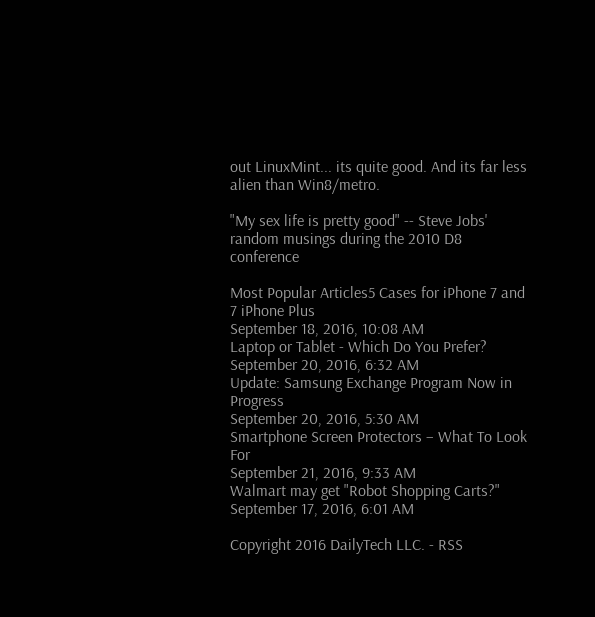out LinuxMint... its quite good. And its far less alien than Win8/metro.

"My sex life is pretty good" -- Steve Jobs' random musings during the 2010 D8 conference

Most Popular Articles5 Cases for iPhone 7 and 7 iPhone Plus
September 18, 2016, 10:08 AM
Laptop or Tablet - Which Do You Prefer?
September 20, 2016, 6:32 AM
Update: Samsung Exchange Program Now in Progress
September 20, 2016, 5:30 AM
Smartphone Screen Protectors – What To Look For
September 21, 2016, 9:33 AM
Walmart may get "Robot Shopping Carts?"
September 17, 2016, 6:01 AM

Copyright 2016 DailyTech LLC. - RSS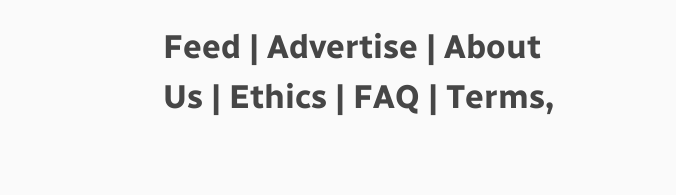Feed | Advertise | About Us | Ethics | FAQ | Terms,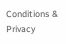Conditions & Privacy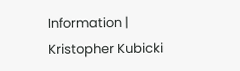Information | Kristopher Kubicki